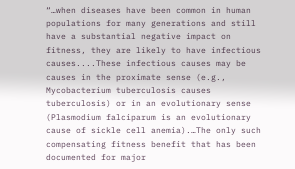“…when diseases have been common in human populations for many generations and still have a substantial negative impact on fitness, they are likely to have infectious causes....These infectious causes may be causes in the proximate sense (e.g., Mycobacterium tuberculosis causes tuberculosis) or in an evolutionary sense (Plasmodium falciparum is an evolutionary cause of sickle cell anemia).…The only such compensating fitness benefit that has been documented for major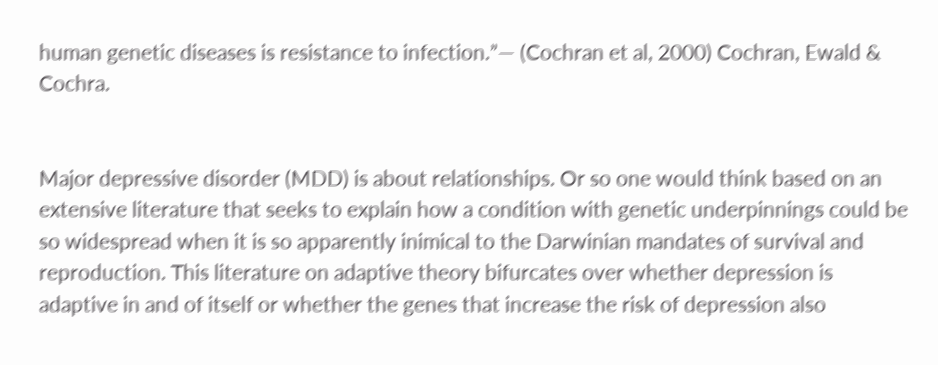human genetic diseases is resistance to infection.”— (Cochran et al, 2000) Cochran, Ewald & Cochra.


Major depressive disorder (MDD) is about relationships. Or so one would think based on an extensive literature that seeks to explain how a condition with genetic underpinnings could be so widespread when it is so apparently inimical to the Darwinian mandates of survival and reproduction. This literature on adaptive theory bifurcates over whether depression is adaptive in and of itself or whether the genes that increase the risk of depression also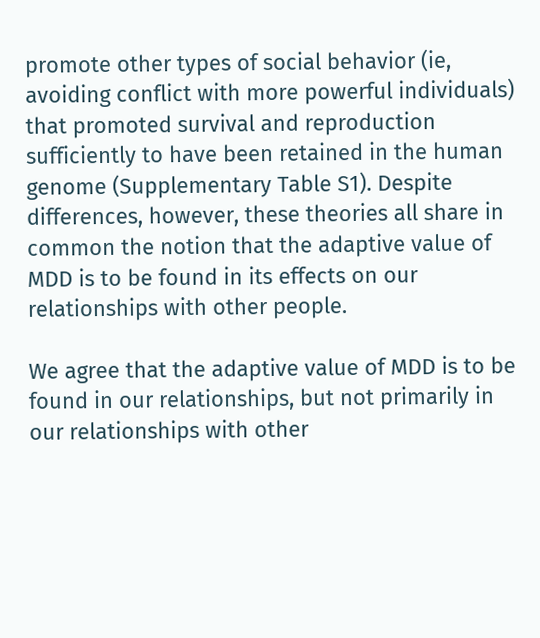promote other types of social behavior (ie, avoiding conflict with more powerful individuals) that promoted survival and reproduction sufficiently to have been retained in the human genome (Supplementary Table S1). Despite differences, however, these theories all share in common the notion that the adaptive value of MDD is to be found in its effects on our relationships with other people.

We agree that the adaptive value of MDD is to be found in our relationships, but not primarily in our relationships with other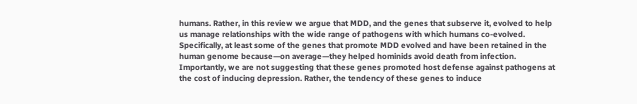humans. Rather, in this review we argue that MDD, and the genes that subserve it, evolved to help us manage relationships with the wide range of pathogens with which humans co-evolved. Specifically, at least some of the genes that promote MDD evolved and have been retained in the human genome because—on average—they helped hominids avoid death from infection. Importantly, we are not suggesting that these genes promoted host defense against pathogens at the cost of inducing depression. Rather, the tendency of these genes to induce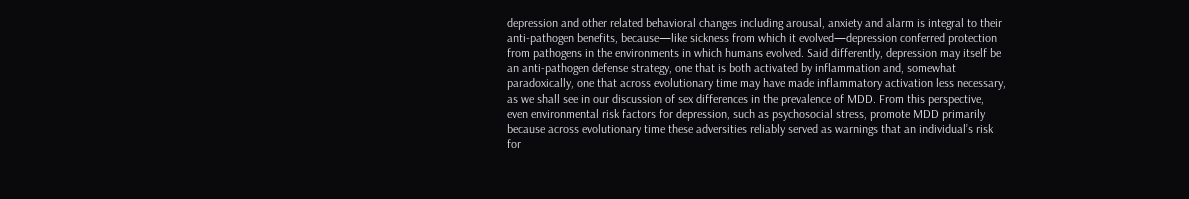depression and other related behavioral changes including arousal, anxiety and alarm is integral to their anti-pathogen benefits, because—like sickness from which it evolved—depression conferred protection from pathogens in the environments in which humans evolved. Said differently, depression may itself be an anti-pathogen defense strategy, one that is both activated by inflammation and, somewhat paradoxically, one that across evolutionary time may have made inflammatory activation less necessary, as we shall see in our discussion of sex differences in the prevalence of MDD. From this perspective, even environmental risk factors for depression, such as psychosocial stress, promote MDD primarily because across evolutionary time these adversities reliably served as warnings that an individual’s risk for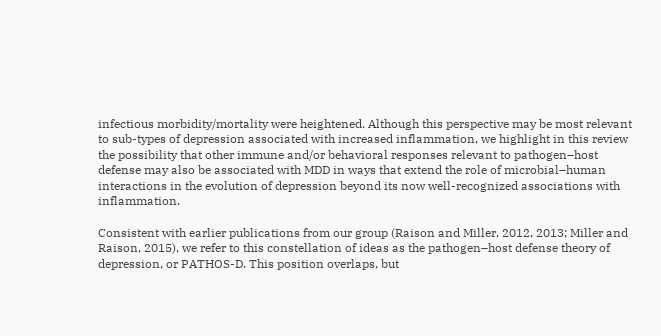infectious morbidity/mortality were heightened. Although this perspective may be most relevant to sub-types of depression associated with increased inflammation, we highlight in this review the possibility that other immune and/or behavioral responses relevant to pathogen–host defense may also be associated with MDD in ways that extend the role of microbial–human interactions in the evolution of depression beyond its now well-recognized associations with inflammation.

Consistent with earlier publications from our group (Raison and Miller, 2012, 2013; Miller and Raison, 2015), we refer to this constellation of ideas as the pathogen–host defense theory of depression, or PATHOS-D. This position overlaps, but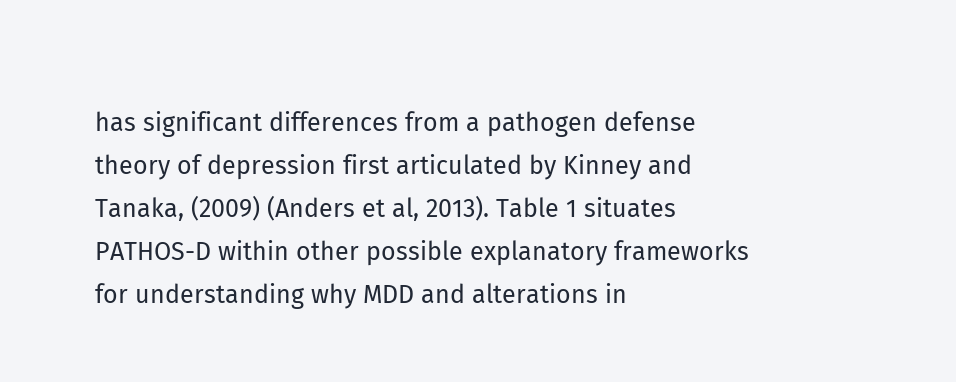has significant differences from a pathogen defense theory of depression first articulated by Kinney and Tanaka, (2009) (Anders et al, 2013). Table 1 situates PATHOS-D within other possible explanatory frameworks for understanding why MDD and alterations in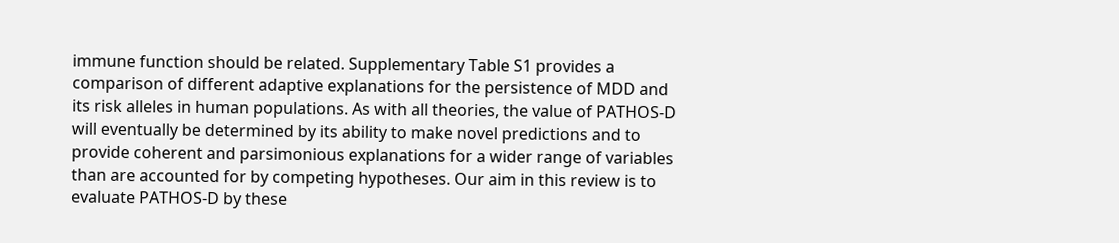immune function should be related. Supplementary Table S1 provides a comparison of different adaptive explanations for the persistence of MDD and its risk alleles in human populations. As with all theories, the value of PATHOS-D will eventually be determined by its ability to make novel predictions and to provide coherent and parsimonious explanations for a wider range of variables than are accounted for by competing hypotheses. Our aim in this review is to evaluate PATHOS-D by these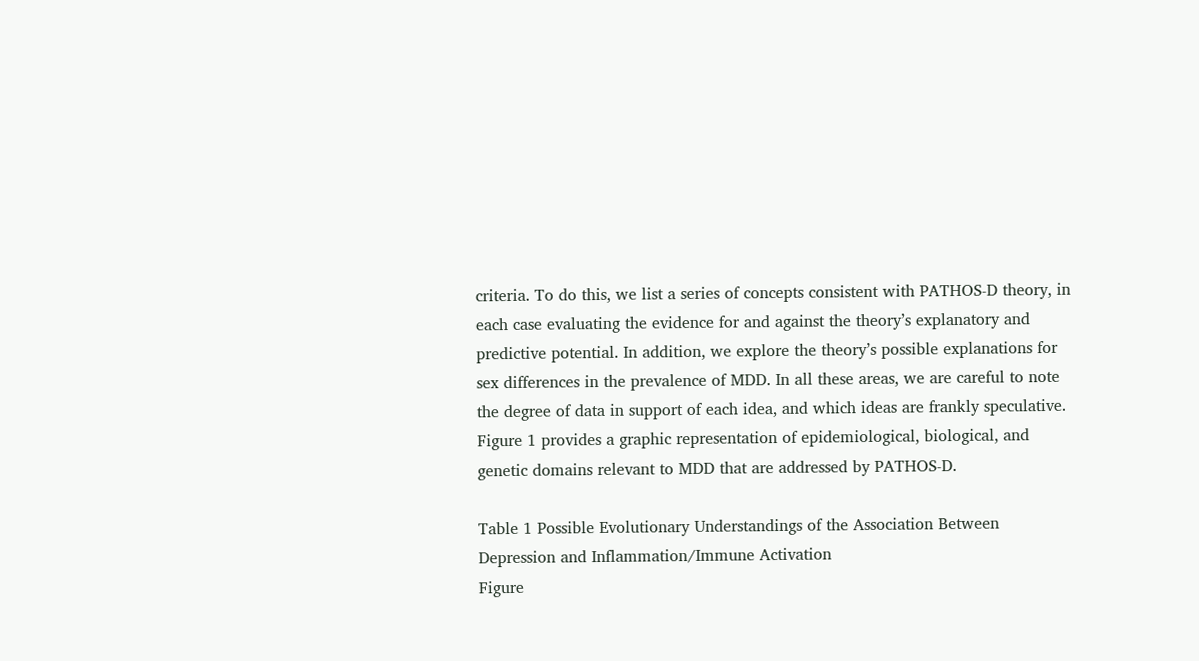criteria. To do this, we list a series of concepts consistent with PATHOS-D theory, in each case evaluating the evidence for and against the theory’s explanatory and predictive potential. In addition, we explore the theory’s possible explanations for sex differences in the prevalence of MDD. In all these areas, we are careful to note the degree of data in support of each idea, and which ideas are frankly speculative. Figure 1 provides a graphic representation of epidemiological, biological, and genetic domains relevant to MDD that are addressed by PATHOS-D.

Table 1 Possible Evolutionary Understandings of the Association Between Depression and Inflammation/Immune Activation
Figure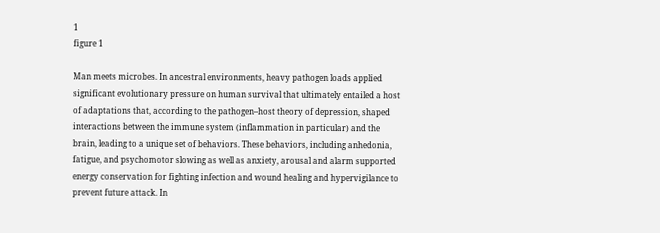1
figure 1

Man meets microbes. In ancestral environments, heavy pathogen loads applied significant evolutionary pressure on human survival that ultimately entailed a host of adaptations that, according to the pathogen–host theory of depression, shaped interactions between the immune system (inflammation in particular) and the brain, leading to a unique set of behaviors. These behaviors, including anhedonia, fatigue, and psychomotor slowing as well as anxiety, arousal and alarm supported energy conservation for fighting infection and wound healing and hypervigilance to prevent future attack. In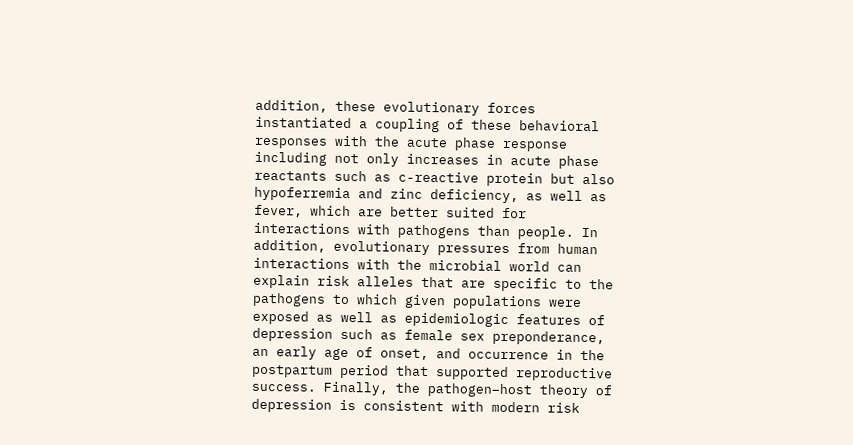addition, these evolutionary forces instantiated a coupling of these behavioral responses with the acute phase response including not only increases in acute phase reactants such as c-reactive protein but also hypoferremia and zinc deficiency, as well as fever, which are better suited for interactions with pathogens than people. In addition, evolutionary pressures from human interactions with the microbial world can explain risk alleles that are specific to the pathogens to which given populations were exposed as well as epidemiologic features of depression such as female sex preponderance, an early age of onset, and occurrence in the postpartum period that supported reproductive success. Finally, the pathogen–host theory of depression is consistent with modern risk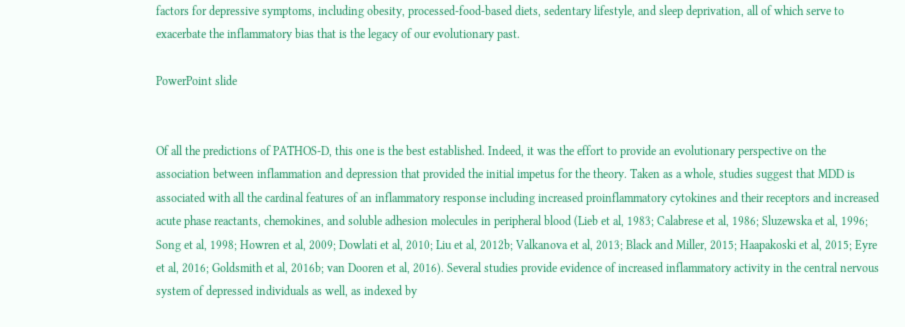factors for depressive symptoms, including obesity, processed-food-based diets, sedentary lifestyle, and sleep deprivation, all of which serve to exacerbate the inflammatory bias that is the legacy of our evolutionary past.

PowerPoint slide


Of all the predictions of PATHOS-D, this one is the best established. Indeed, it was the effort to provide an evolutionary perspective on the association between inflammation and depression that provided the initial impetus for the theory. Taken as a whole, studies suggest that MDD is associated with all the cardinal features of an inflammatory response including increased proinflammatory cytokines and their receptors and increased acute phase reactants, chemokines, and soluble adhesion molecules in peripheral blood (Lieb et al, 1983; Calabrese et al, 1986; Sluzewska et al, 1996; Song et al, 1998; Howren et al, 2009; Dowlati et al, 2010; Liu et al, 2012b; Valkanova et al, 2013; Black and Miller, 2015; Haapakoski et al, 2015; Eyre et al, 2016; Goldsmith et al, 2016b; van Dooren et al, 2016). Several studies provide evidence of increased inflammatory activity in the central nervous system of depressed individuals as well, as indexed by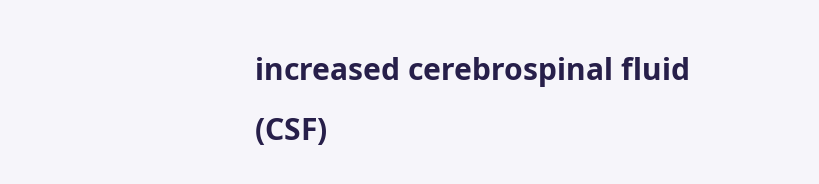increased cerebrospinal fluid (CSF)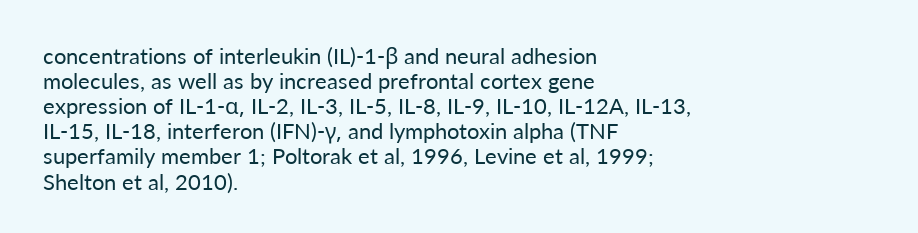concentrations of interleukin (IL)-1-β and neural adhesion molecules, as well as by increased prefrontal cortex gene expression of IL-1-α, IL-2, IL-3, IL-5, IL-8, IL-9, IL-10, IL-12A, IL-13, IL-15, IL-18, interferon (IFN)-γ, and lymphotoxin alpha (TNF superfamily member 1; Poltorak et al, 1996, Levine et al, 1999; Shelton et al, 2010).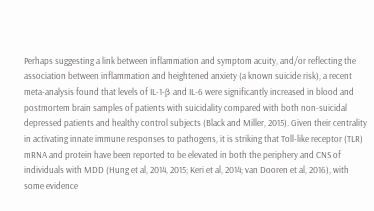Perhaps suggesting a link between inflammation and symptom acuity, and/or reflecting the association between inflammation and heightened anxiety (a known suicide risk), a recent meta-analysis found that levels of IL-1-β and IL-6 were significantly increased in blood and postmortem brain samples of patients with suicidality compared with both non-suicidal depressed patients and healthy control subjects (Black and Miller, 2015). Given their centrality in activating innate immune responses to pathogens, it is striking that Toll-like receptor (TLR) mRNA and protein have been reported to be elevated in both the periphery and CNS of individuals with MDD (Hung et al, 2014, 2015; Keri et al, 2014; van Dooren et al, 2016), with some evidence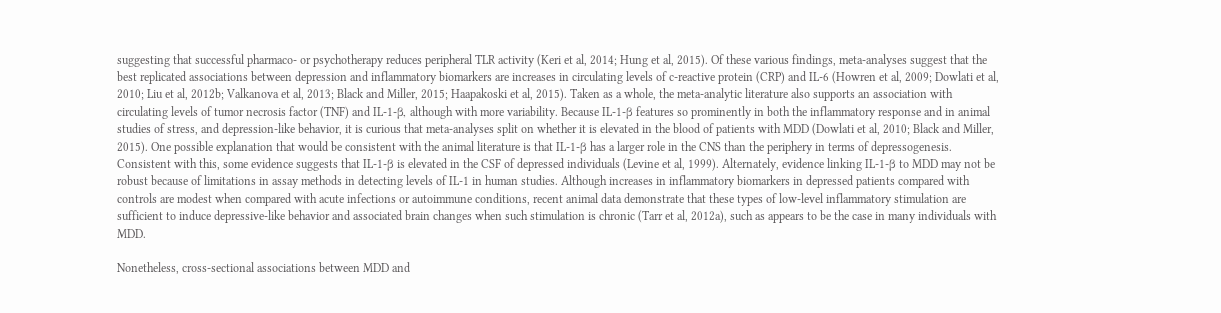suggesting that successful pharmaco- or psychotherapy reduces peripheral TLR activity (Keri et al, 2014; Hung et al, 2015). Of these various findings, meta-analyses suggest that the best replicated associations between depression and inflammatory biomarkers are increases in circulating levels of c-reactive protein (CRP) and IL-6 (Howren et al, 2009; Dowlati et al, 2010; Liu et al, 2012b; Valkanova et al, 2013; Black and Miller, 2015; Haapakoski et al, 2015). Taken as a whole, the meta-analytic literature also supports an association with circulating levels of tumor necrosis factor (TNF) and IL-1-β, although with more variability. Because IL-1-β features so prominently in both the inflammatory response and in animal studies of stress, and depression-like behavior, it is curious that meta-analyses split on whether it is elevated in the blood of patients with MDD (Dowlati et al, 2010; Black and Miller, 2015). One possible explanation that would be consistent with the animal literature is that IL-1-β has a larger role in the CNS than the periphery in terms of depressogenesis. Consistent with this, some evidence suggests that IL-1-β is elevated in the CSF of depressed individuals (Levine et al, 1999). Alternately, evidence linking IL-1-β to MDD may not be robust because of limitations in assay methods in detecting levels of IL-1 in human studies. Although increases in inflammatory biomarkers in depressed patients compared with controls are modest when compared with acute infections or autoimmune conditions, recent animal data demonstrate that these types of low-level inflammatory stimulation are sufficient to induce depressive-like behavior and associated brain changes when such stimulation is chronic (Tarr et al, 2012a), such as appears to be the case in many individuals with MDD.

Nonetheless, cross-sectional associations between MDD and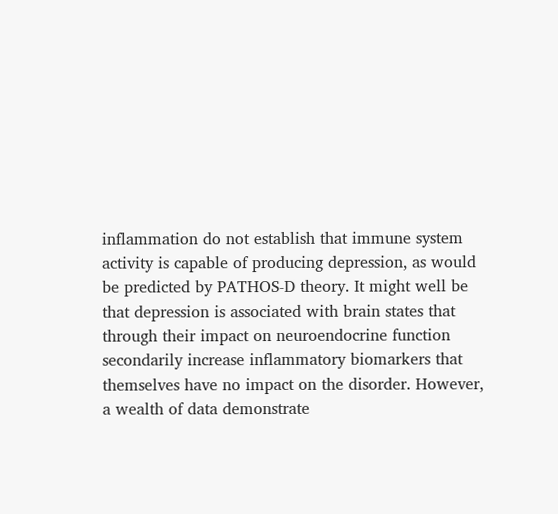inflammation do not establish that immune system activity is capable of producing depression, as would be predicted by PATHOS-D theory. It might well be that depression is associated with brain states that through their impact on neuroendocrine function secondarily increase inflammatory biomarkers that themselves have no impact on the disorder. However, a wealth of data demonstrate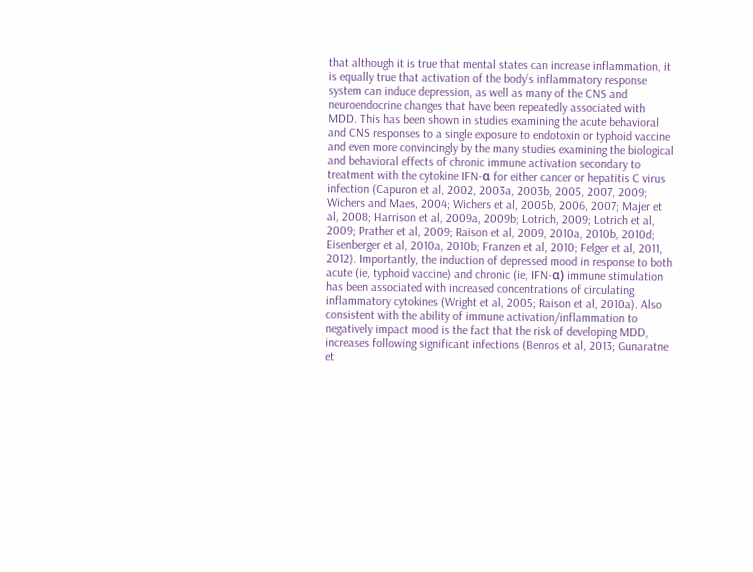that although it is true that mental states can increase inflammation, it is equally true that activation of the body’s inflammatory response system can induce depression, as well as many of the CNS and neuroendocrine changes that have been repeatedly associated with MDD. This has been shown in studies examining the acute behavioral and CNS responses to a single exposure to endotoxin or typhoid vaccine and even more convincingly by the many studies examining the biological and behavioral effects of chronic immune activation secondary to treatment with the cytokine IFN-α for either cancer or hepatitis C virus infection (Capuron et al, 2002, 2003a, 2003b, 2005, 2007, 2009; Wichers and Maes, 2004; Wichers et al, 2005b, 2006, 2007; Majer et al, 2008; Harrison et al, 2009a, 2009b; Lotrich, 2009; Lotrich et al, 2009; Prather et al, 2009; Raison et al, 2009, 2010a, 2010b, 2010d; Eisenberger et al, 2010a, 2010b; Franzen et al, 2010; Felger et al, 2011, 2012). Importantly, the induction of depressed mood in response to both acute (ie, typhoid vaccine) and chronic (ie, IFN-α) immune stimulation has been associated with increased concentrations of circulating inflammatory cytokines (Wright et al, 2005; Raison et al, 2010a). Also consistent with the ability of immune activation/inflammation to negatively impact mood is the fact that the risk of developing MDD, increases following significant infections (Benros et al, 2013; Gunaratne et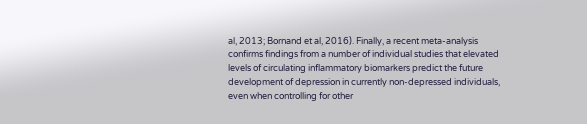al, 2013; Bornand et al, 2016). Finally, a recent meta-analysis confirms findings from a number of individual studies that elevated levels of circulating inflammatory biomarkers predict the future development of depression in currently non-depressed individuals, even when controlling for other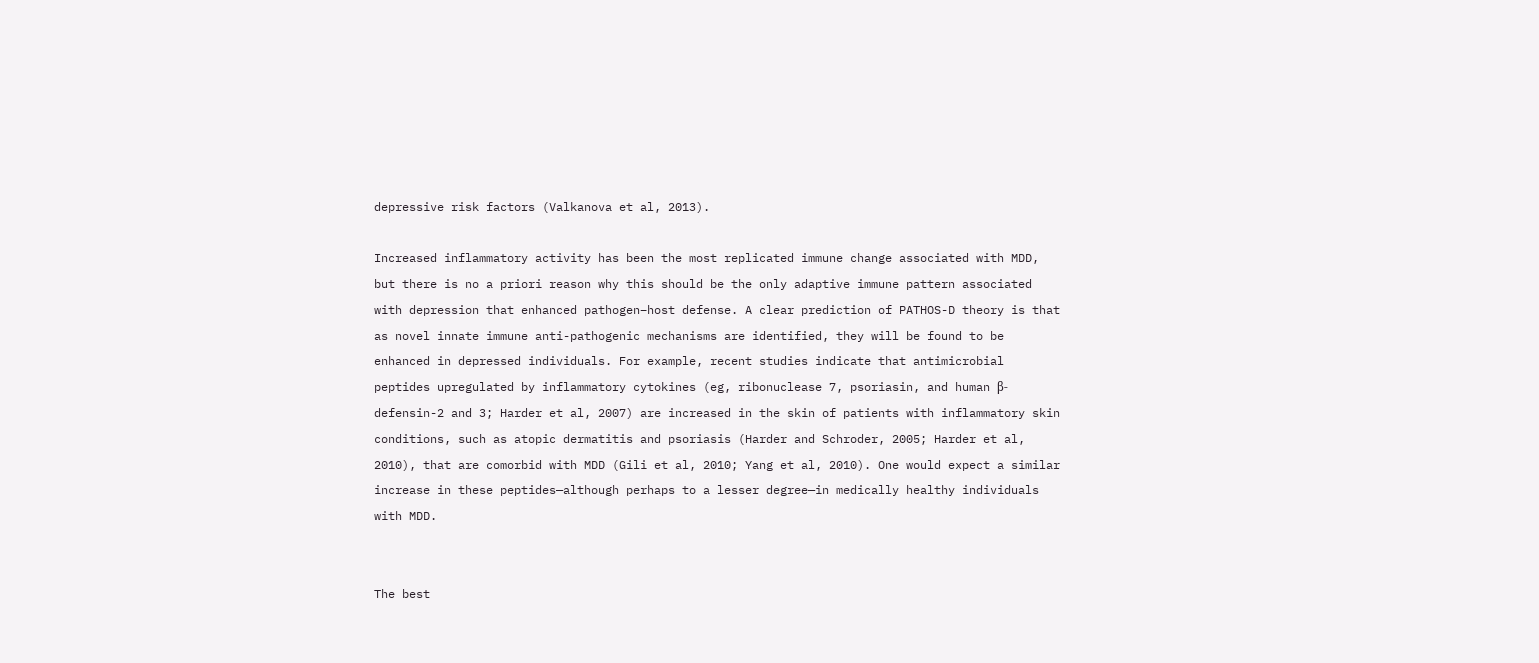depressive risk factors (Valkanova et al, 2013).

Increased inflammatory activity has been the most replicated immune change associated with MDD, but there is no a priori reason why this should be the only adaptive immune pattern associated with depression that enhanced pathogen–host defense. A clear prediction of PATHOS-D theory is that as novel innate immune anti-pathogenic mechanisms are identified, they will be found to be enhanced in depressed individuals. For example, recent studies indicate that antimicrobial peptides upregulated by inflammatory cytokines (eg, ribonuclease 7, psoriasin, and human β-defensin-2 and 3; Harder et al, 2007) are increased in the skin of patients with inflammatory skin conditions, such as atopic dermatitis and psoriasis (Harder and Schroder, 2005; Harder et al, 2010), that are comorbid with MDD (Gili et al, 2010; Yang et al, 2010). One would expect a similar increase in these peptides—although perhaps to a lesser degree—in medically healthy individuals with MDD.


The best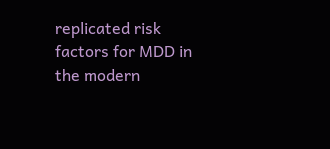replicated risk factors for MDD in the modern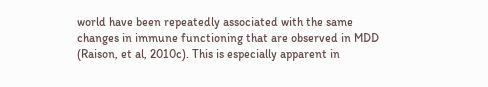world have been repeatedly associated with the same changes in immune functioning that are observed in MDD (Raison, et al, 2010c). This is especially apparent in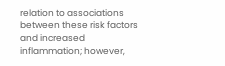relation to associations between these risk factors and increased inflammation; however,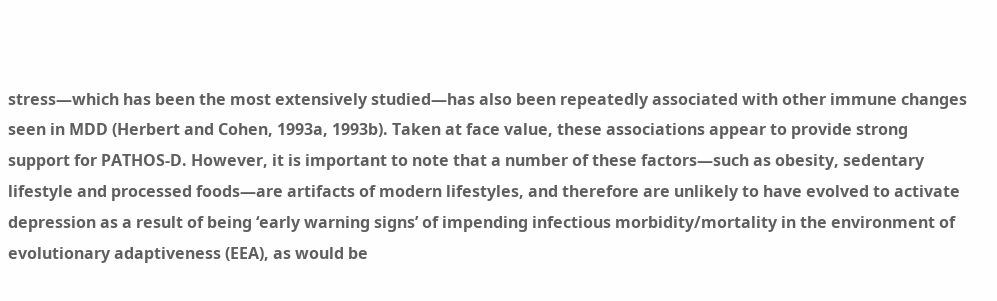stress—which has been the most extensively studied—has also been repeatedly associated with other immune changes seen in MDD (Herbert and Cohen, 1993a, 1993b). Taken at face value, these associations appear to provide strong support for PATHOS-D. However, it is important to note that a number of these factors—such as obesity, sedentary lifestyle and processed foods—are artifacts of modern lifestyles, and therefore are unlikely to have evolved to activate depression as a result of being ‘early warning signs’ of impending infectious morbidity/mortality in the environment of evolutionary adaptiveness (EEA), as would be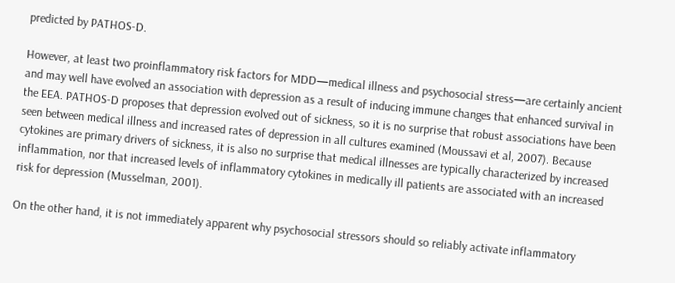predicted by PATHOS-D.

However, at least two proinflammatory risk factors for MDD—medical illness and psychosocial stress—are certainly ancient and may well have evolved an association with depression as a result of inducing immune changes that enhanced survival in the EEA. PATHOS-D proposes that depression evolved out of sickness, so it is no surprise that robust associations have been seen between medical illness and increased rates of depression in all cultures examined (Moussavi et al, 2007). Because cytokines are primary drivers of sickness, it is also no surprise that medical illnesses are typically characterized by increased inflammation, nor that increased levels of inflammatory cytokines in medically ill patients are associated with an increased risk for depression (Musselman, 2001).

On the other hand, it is not immediately apparent why psychosocial stressors should so reliably activate inflammatory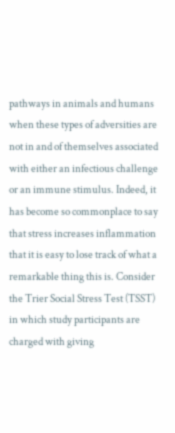pathways in animals and humans when these types of adversities are not in and of themselves associated with either an infectious challenge or an immune stimulus. Indeed, it has become so commonplace to say that stress increases inflammation that it is easy to lose track of what a remarkable thing this is. Consider the Trier Social Stress Test (TSST) in which study participants are charged with giving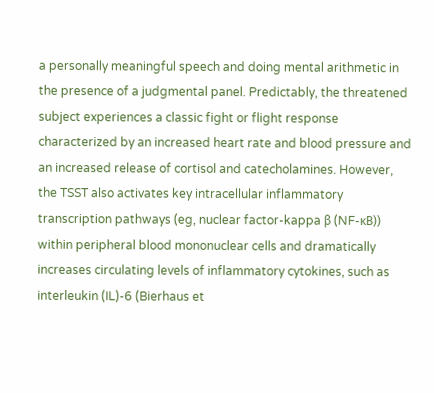a personally meaningful speech and doing mental arithmetic in the presence of a judgmental panel. Predictably, the threatened subject experiences a classic fight or flight response characterized by an increased heart rate and blood pressure and an increased release of cortisol and catecholamines. However, the TSST also activates key intracellular inflammatory transcription pathways (eg, nuclear factor-kappa β (NF-κB)) within peripheral blood mononuclear cells and dramatically increases circulating levels of inflammatory cytokines, such as interleukin (IL)-6 (Bierhaus et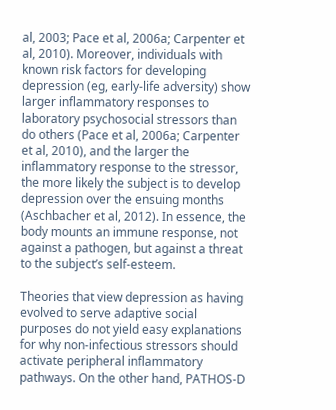al, 2003; Pace et al, 2006a; Carpenter et al, 2010). Moreover, individuals with known risk factors for developing depression (eg, early-life adversity) show larger inflammatory responses to laboratory psychosocial stressors than do others (Pace et al, 2006a; Carpenter et al, 2010), and the larger the inflammatory response to the stressor, the more likely the subject is to develop depression over the ensuing months (Aschbacher et al, 2012). In essence, the body mounts an immune response, not against a pathogen, but against a threat to the subject’s self-esteem.

Theories that view depression as having evolved to serve adaptive social purposes do not yield easy explanations for why non-infectious stressors should activate peripheral inflammatory pathways. On the other hand, PATHOS-D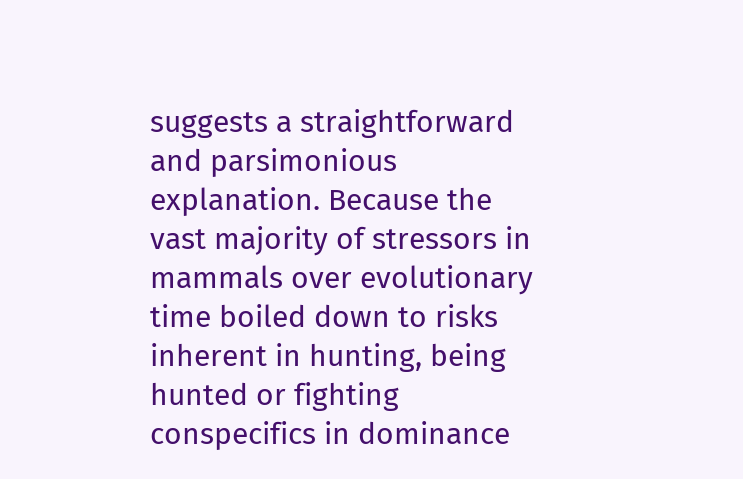suggests a straightforward and parsimonious explanation. Because the vast majority of stressors in mammals over evolutionary time boiled down to risks inherent in hunting, being hunted or fighting conspecifics in dominance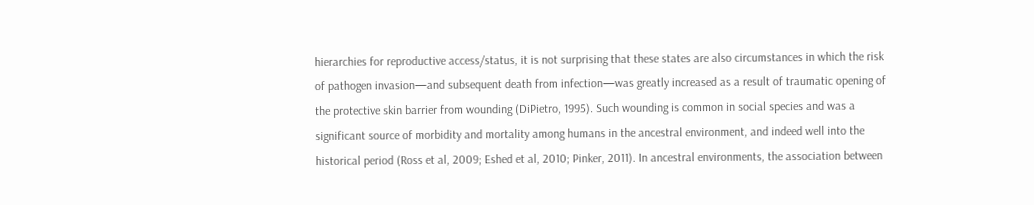hierarchies for reproductive access/status, it is not surprising that these states are also circumstances in which the risk of pathogen invasion—and subsequent death from infection—was greatly increased as a result of traumatic opening of the protective skin barrier from wounding (DiPietro, 1995). Such wounding is common in social species and was a significant source of morbidity and mortality among humans in the ancestral environment, and indeed well into the historical period (Ross et al, 2009; Eshed et al, 2010; Pinker, 2011). In ancestral environments, the association between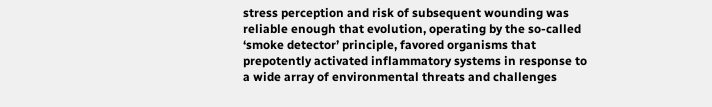stress perception and risk of subsequent wounding was reliable enough that evolution, operating by the so-called ‘smoke detector’ principle, favored organisms that prepotently activated inflammatory systems in response to a wide array of environmental threats and challenges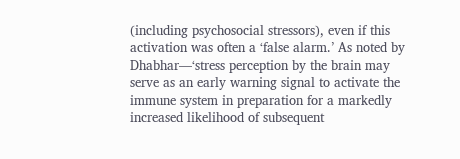(including psychosocial stressors), even if this activation was often a ‘false alarm.’ As noted by Dhabhar—‘stress perception by the brain may serve as an early warning signal to activate the immune system in preparation for a markedly increased likelihood of subsequent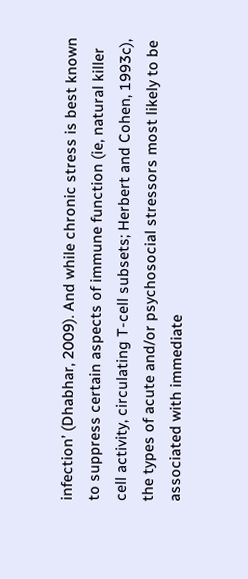infection’ (Dhabhar, 2009). And while chronic stress is best known to suppress certain aspects of immune function (ie, natural killer cell activity, circulating T-cell subsets; Herbert and Cohen, 1993c), the types of acute and/or psychosocial stressors most likely to be associated with immediate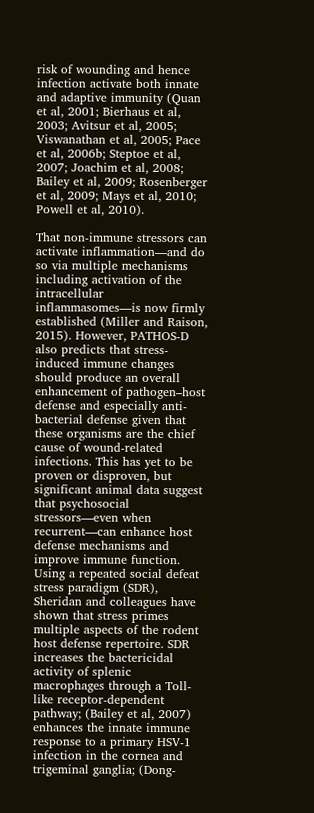risk of wounding and hence infection activate both innate and adaptive immunity (Quan et al, 2001; Bierhaus et al, 2003; Avitsur et al, 2005; Viswanathan et al, 2005; Pace et al, 2006b; Steptoe et al, 2007; Joachim et al, 2008; Bailey et al, 2009; Rosenberger et al, 2009; Mays et al, 2010; Powell et al, 2010).

That non-immune stressors can activate inflammation—and do so via multiple mechanisms including activation of the intracellular inflammasomes—is now firmly established (Miller and Raison, 2015). However, PATHOS-D also predicts that stress-induced immune changes should produce an overall enhancement of pathogen–host defense and especially anti-bacterial defense given that these organisms are the chief cause of wound-related infections. This has yet to be proven or disproven, but significant animal data suggest that psychosocial stressors—even when recurrent—can enhance host defense mechanisms and improve immune function. Using a repeated social defeat stress paradigm (SDR), Sheridan and colleagues have shown that stress primes multiple aspects of the rodent host defense repertoire. SDR increases the bactericidal activity of splenic macrophages through a Toll-like receptor-dependent pathway; (Bailey et al, 2007) enhances the innate immune response to a primary HSV-1 infection in the cornea and trigeminal ganglia; (Dong-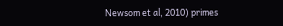Newsom et al, 2010) primes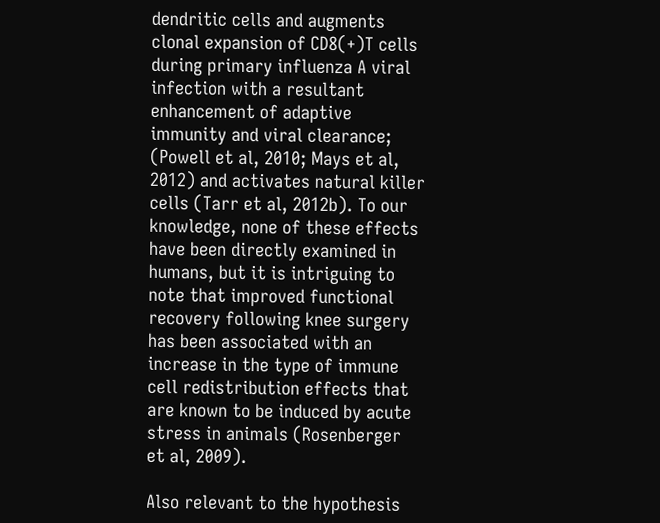dendritic cells and augments clonal expansion of CD8(+)T cells during primary influenza A viral infection with a resultant enhancement of adaptive immunity and viral clearance; (Powell et al, 2010; Mays et al, 2012) and activates natural killer cells (Tarr et al, 2012b). To our knowledge, none of these effects have been directly examined in humans, but it is intriguing to note that improved functional recovery following knee surgery has been associated with an increase in the type of immune cell redistribution effects that are known to be induced by acute stress in animals (Rosenberger et al, 2009).

Also relevant to the hypothesis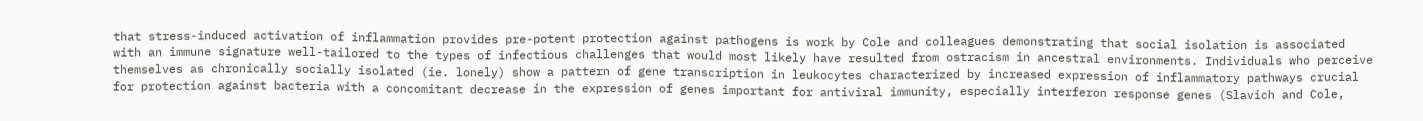that stress-induced activation of inflammation provides pre-potent protection against pathogens is work by Cole and colleagues demonstrating that social isolation is associated with an immune signature well-tailored to the types of infectious challenges that would most likely have resulted from ostracism in ancestral environments. Individuals who perceive themselves as chronically socially isolated (ie. lonely) show a pattern of gene transcription in leukocytes characterized by increased expression of inflammatory pathways crucial for protection against bacteria with a concomitant decrease in the expression of genes important for antiviral immunity, especially interferon response genes (Slavich and Cole,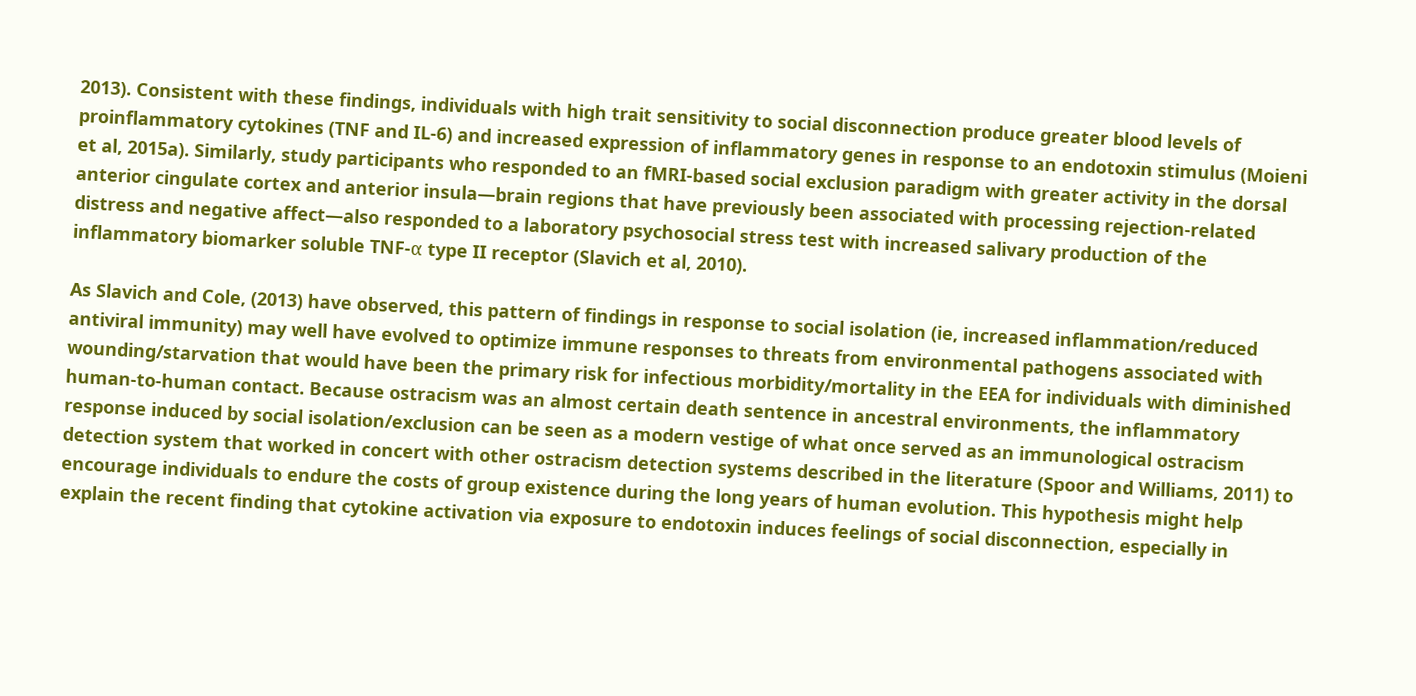2013). Consistent with these findings, individuals with high trait sensitivity to social disconnection produce greater blood levels of proinflammatory cytokines (TNF and IL-6) and increased expression of inflammatory genes in response to an endotoxin stimulus (Moieni et al, 2015a). Similarly, study participants who responded to an fMRI-based social exclusion paradigm with greater activity in the dorsal anterior cingulate cortex and anterior insula—brain regions that have previously been associated with processing rejection-related distress and negative affect—also responded to a laboratory psychosocial stress test with increased salivary production of the inflammatory biomarker soluble TNF-α type II receptor (Slavich et al, 2010).

As Slavich and Cole, (2013) have observed, this pattern of findings in response to social isolation (ie, increased inflammation/reduced antiviral immunity) may well have evolved to optimize immune responses to threats from environmental pathogens associated with wounding/starvation that would have been the primary risk for infectious morbidity/mortality in the EEA for individuals with diminished human-to-human contact. Because ostracism was an almost certain death sentence in ancestral environments, the inflammatory response induced by social isolation/exclusion can be seen as a modern vestige of what once served as an immunological ostracism detection system that worked in concert with other ostracism detection systems described in the literature (Spoor and Williams, 2011) to encourage individuals to endure the costs of group existence during the long years of human evolution. This hypothesis might help explain the recent finding that cytokine activation via exposure to endotoxin induces feelings of social disconnection, especially in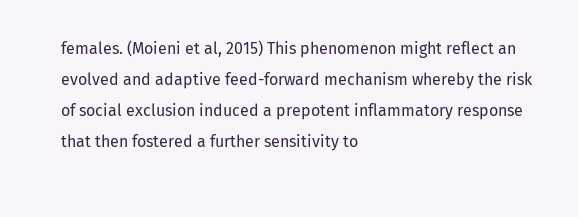females. (Moieni et al, 2015) This phenomenon might reflect an evolved and adaptive feed-forward mechanism whereby the risk of social exclusion induced a prepotent inflammatory response that then fostered a further sensitivity to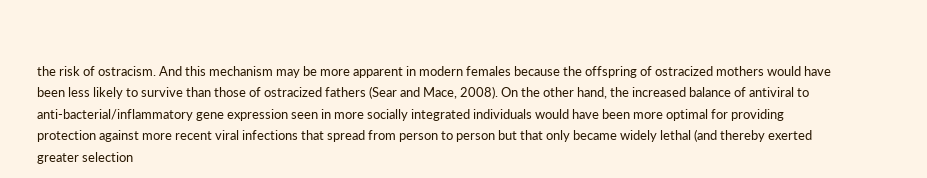the risk of ostracism. And this mechanism may be more apparent in modern females because the offspring of ostracized mothers would have been less likely to survive than those of ostracized fathers (Sear and Mace, 2008). On the other hand, the increased balance of antiviral to anti-bacterial/inflammatory gene expression seen in more socially integrated individuals would have been more optimal for providing protection against more recent viral infections that spread from person to person but that only became widely lethal (and thereby exerted greater selection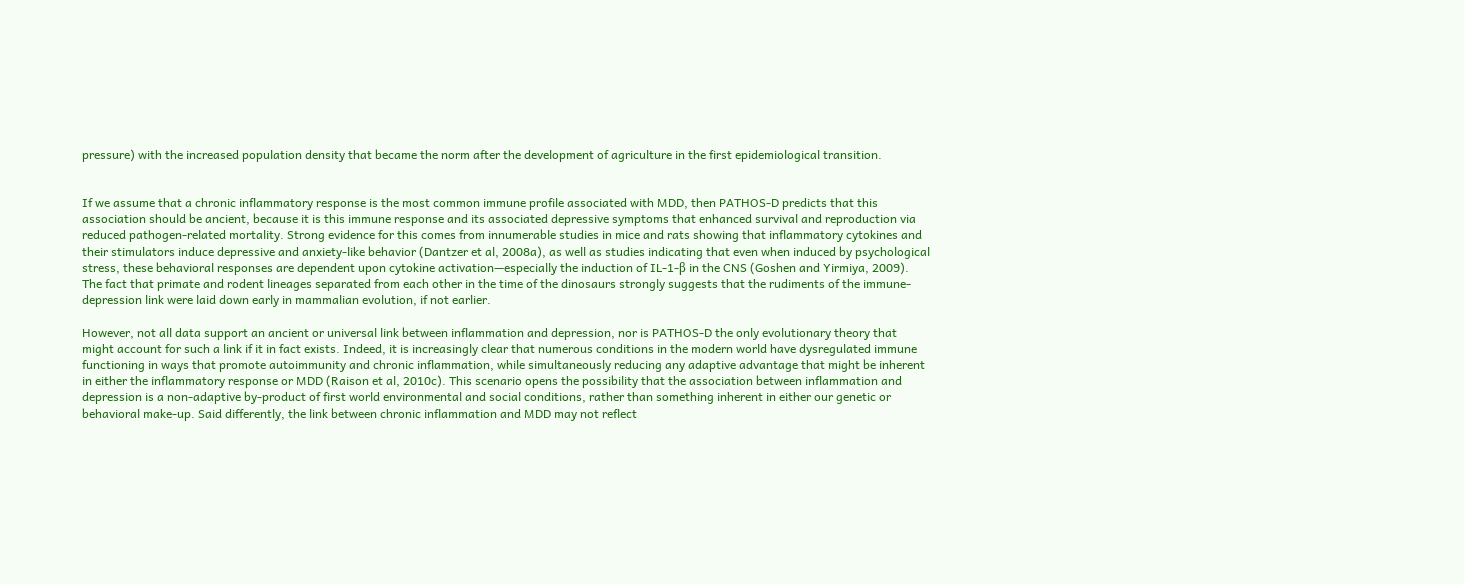pressure) with the increased population density that became the norm after the development of agriculture in the first epidemiological transition.


If we assume that a chronic inflammatory response is the most common immune profile associated with MDD, then PATHOS-D predicts that this association should be ancient, because it is this immune response and its associated depressive symptoms that enhanced survival and reproduction via reduced pathogen-related mortality. Strong evidence for this comes from innumerable studies in mice and rats showing that inflammatory cytokines and their stimulators induce depressive and anxiety-like behavior (Dantzer et al, 2008a), as well as studies indicating that even when induced by psychological stress, these behavioral responses are dependent upon cytokine activation—especially the induction of IL-1-β in the CNS (Goshen and Yirmiya, 2009). The fact that primate and rodent lineages separated from each other in the time of the dinosaurs strongly suggests that the rudiments of the immune-depression link were laid down early in mammalian evolution, if not earlier.

However, not all data support an ancient or universal link between inflammation and depression, nor is PATHOS-D the only evolutionary theory that might account for such a link if it in fact exists. Indeed, it is increasingly clear that numerous conditions in the modern world have dysregulated immune functioning in ways that promote autoimmunity and chronic inflammation, while simultaneously reducing any adaptive advantage that might be inherent in either the inflammatory response or MDD (Raison et al, 2010c). This scenario opens the possibility that the association between inflammation and depression is a non-adaptive by-product of first world environmental and social conditions, rather than something inherent in either our genetic or behavioral make-up. Said differently, the link between chronic inflammation and MDD may not reflect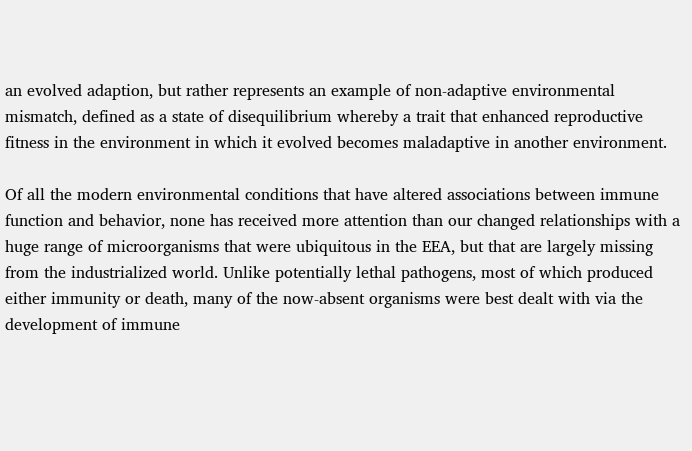an evolved adaption, but rather represents an example of non-adaptive environmental mismatch, defined as a state of disequilibrium whereby a trait that enhanced reproductive fitness in the environment in which it evolved becomes maladaptive in another environment.

Of all the modern environmental conditions that have altered associations between immune function and behavior, none has received more attention than our changed relationships with a huge range of microorganisms that were ubiquitous in the EEA, but that are largely missing from the industrialized world. Unlike potentially lethal pathogens, most of which produced either immunity or death, many of the now-absent organisms were best dealt with via the development of immune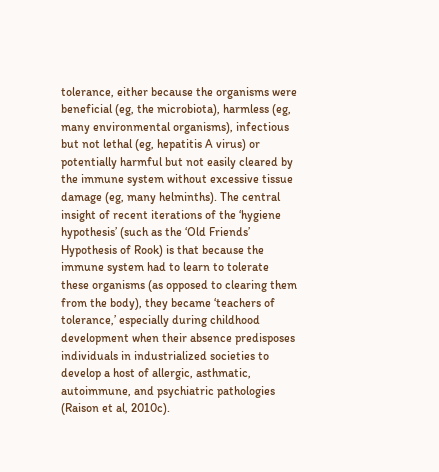tolerance, either because the organisms were beneficial (eg, the microbiota), harmless (eg, many environmental organisms), infectious but not lethal (eg, hepatitis A virus) or potentially harmful but not easily cleared by the immune system without excessive tissue damage (eg, many helminths). The central insight of recent iterations of the ‘hygiene hypothesis’ (such as the ‘Old Friends’ Hypothesis of Rook) is that because the immune system had to learn to tolerate these organisms (as opposed to clearing them from the body), they became ‘teachers of tolerance,’ especially during childhood development when their absence predisposes individuals in industrialized societies to develop a host of allergic, asthmatic, autoimmune, and psychiatric pathologies (Raison et al, 2010c).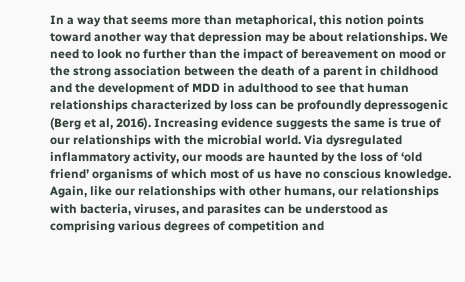In a way that seems more than metaphorical, this notion points toward another way that depression may be about relationships. We need to look no further than the impact of bereavement on mood or the strong association between the death of a parent in childhood and the development of MDD in adulthood to see that human relationships characterized by loss can be profoundly depressogenic (Berg et al, 2016). Increasing evidence suggests the same is true of our relationships with the microbial world. Via dysregulated inflammatory activity, our moods are haunted by the loss of ‘old friend’ organisms of which most of us have no conscious knowledge. Again, like our relationships with other humans, our relationships with bacteria, viruses, and parasites can be understood as comprising various degrees of competition and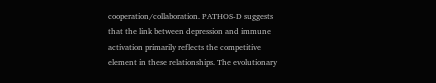cooperation/collaboration. PATHOS-D suggests that the link between depression and immune activation primarily reflects the competitive element in these relationships. The evolutionary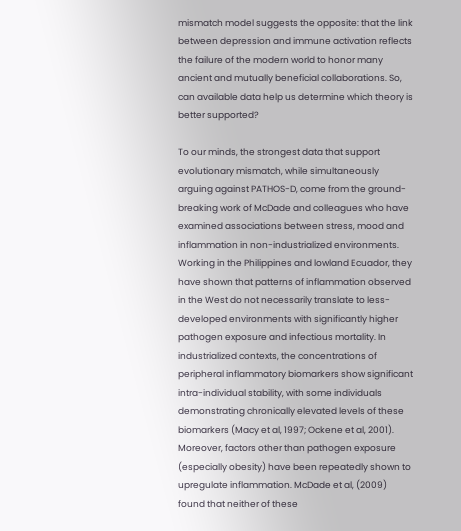mismatch model suggests the opposite: that the link between depression and immune activation reflects the failure of the modern world to honor many ancient and mutually beneficial collaborations. So, can available data help us determine which theory is better supported?

To our minds, the strongest data that support evolutionary mismatch, while simultaneously arguing against PATHOS-D, come from the ground-breaking work of McDade and colleagues who have examined associations between stress, mood and inflammation in non-industrialized environments. Working in the Philippines and lowland Ecuador, they have shown that patterns of inflammation observed in the West do not necessarily translate to less-developed environments with significantly higher pathogen exposure and infectious mortality. In industrialized contexts, the concentrations of peripheral inflammatory biomarkers show significant intra-individual stability, with some individuals demonstrating chronically elevated levels of these biomarkers (Macy et al, 1997; Ockene et al, 2001). Moreover, factors other than pathogen exposure (especially obesity) have been repeatedly shown to upregulate inflammation. McDade et al, (2009) found that neither of these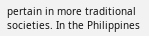pertain in more traditional societies. In the Philippines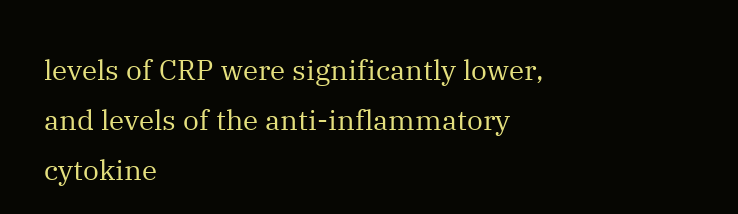levels of CRP were significantly lower, and levels of the anti-inflammatory cytokine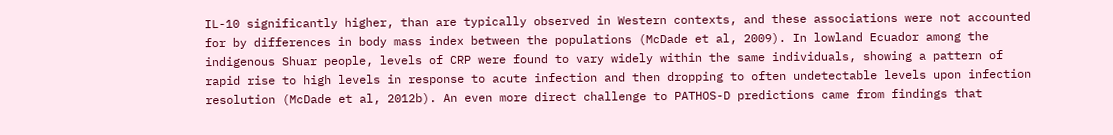IL-10 significantly higher, than are typically observed in Western contexts, and these associations were not accounted for by differences in body mass index between the populations (McDade et al, 2009). In lowland Ecuador among the indigenous Shuar people, levels of CRP were found to vary widely within the same individuals, showing a pattern of rapid rise to high levels in response to acute infection and then dropping to often undetectable levels upon infection resolution (McDade et al, 2012b). An even more direct challenge to PATHOS-D predictions came from findings that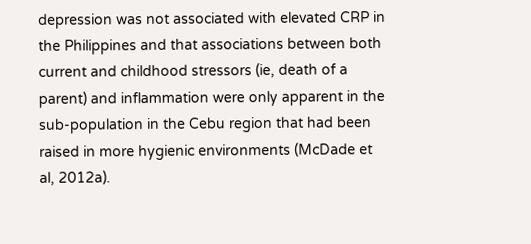depression was not associated with elevated CRP in the Philippines and that associations between both current and childhood stressors (ie, death of a parent) and inflammation were only apparent in the sub-population in the Cebu region that had been raised in more hygienic environments (McDade et al, 2012a).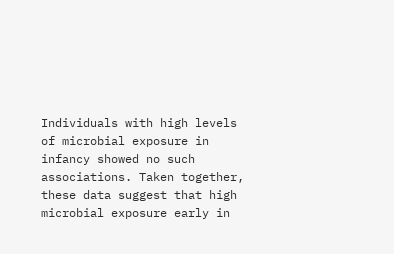Individuals with high levels of microbial exposure in infancy showed no such associations. Taken together, these data suggest that high microbial exposure early in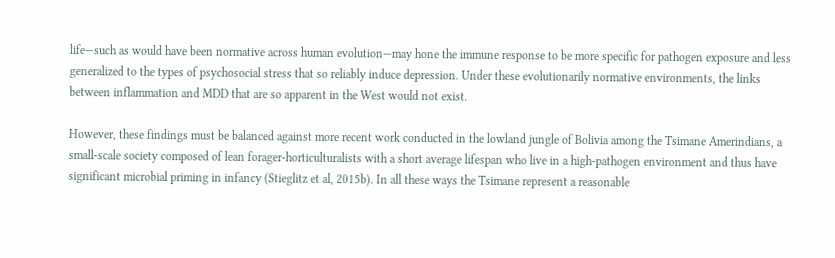life—such as would have been normative across human evolution—may hone the immune response to be more specific for pathogen exposure and less generalized to the types of psychosocial stress that so reliably induce depression. Under these evolutionarily normative environments, the links between inflammation and MDD that are so apparent in the West would not exist.

However, these findings must be balanced against more recent work conducted in the lowland jungle of Bolivia among the Tsimane Amerindians, a small-scale society composed of lean forager-horticulturalists with a short average lifespan who live in a high-pathogen environment and thus have significant microbial priming in infancy (Stieglitz et al, 2015b). In all these ways the Tsimane represent a reasonable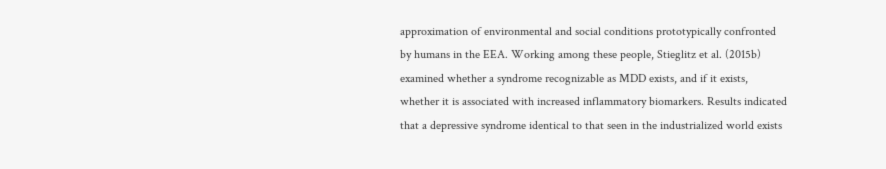approximation of environmental and social conditions prototypically confronted by humans in the EEA. Working among these people, Stieglitz et al. (2015b) examined whether a syndrome recognizable as MDD exists, and if it exists, whether it is associated with increased inflammatory biomarkers. Results indicated that a depressive syndrome identical to that seen in the industrialized world exists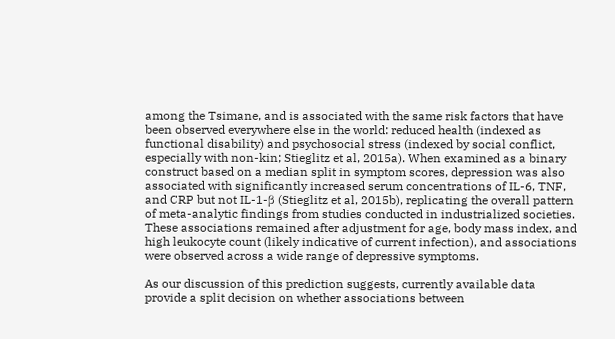among the Tsimane, and is associated with the same risk factors that have been observed everywhere else in the world: reduced health (indexed as functional disability) and psychosocial stress (indexed by social conflict, especially with non-kin; Stieglitz et al, 2015a). When examined as a binary construct based on a median split in symptom scores, depression was also associated with significantly increased serum concentrations of IL-6, TNF, and CRP but not IL-1-β (Stieglitz et al, 2015b), replicating the overall pattern of meta-analytic findings from studies conducted in industrialized societies. These associations remained after adjustment for age, body mass index, and high leukocyte count (likely indicative of current infection), and associations were observed across a wide range of depressive symptoms.

As our discussion of this prediction suggests, currently available data provide a split decision on whether associations between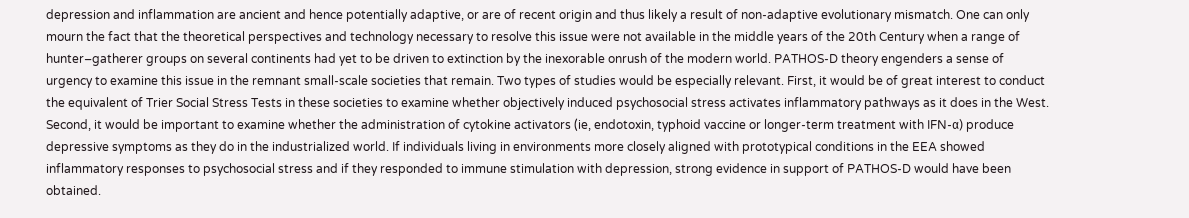depression and inflammation are ancient and hence potentially adaptive, or are of recent origin and thus likely a result of non-adaptive evolutionary mismatch. One can only mourn the fact that the theoretical perspectives and technology necessary to resolve this issue were not available in the middle years of the 20th Century when a range of hunter–gatherer groups on several continents had yet to be driven to extinction by the inexorable onrush of the modern world. PATHOS-D theory engenders a sense of urgency to examine this issue in the remnant small-scale societies that remain. Two types of studies would be especially relevant. First, it would be of great interest to conduct the equivalent of Trier Social Stress Tests in these societies to examine whether objectively induced psychosocial stress activates inflammatory pathways as it does in the West. Second, it would be important to examine whether the administration of cytokine activators (ie, endotoxin, typhoid vaccine or longer-term treatment with IFN-α) produce depressive symptoms as they do in the industrialized world. If individuals living in environments more closely aligned with prototypical conditions in the EEA showed inflammatory responses to psychosocial stress and if they responded to immune stimulation with depression, strong evidence in support of PATHOS-D would have been obtained.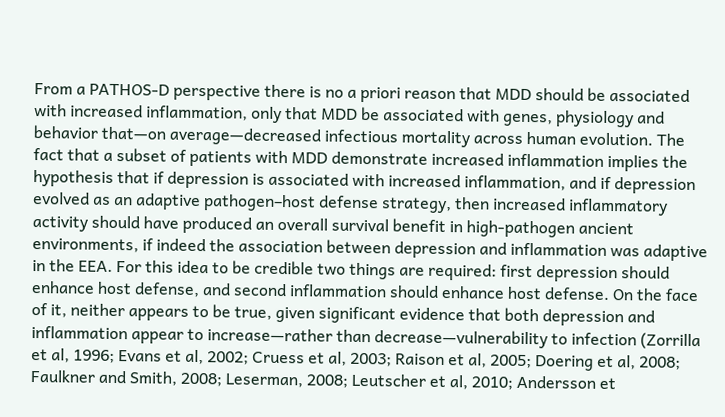From a PATHOS-D perspective there is no a priori reason that MDD should be associated with increased inflammation, only that MDD be associated with genes, physiology and behavior that—on average—decreased infectious mortality across human evolution. The fact that a subset of patients with MDD demonstrate increased inflammation implies the hypothesis that if depression is associated with increased inflammation, and if depression evolved as an adaptive pathogen–host defense strategy, then increased inflammatory activity should have produced an overall survival benefit in high-pathogen ancient environments, if indeed the association between depression and inflammation was adaptive in the EEA. For this idea to be credible two things are required: first depression should enhance host defense, and second inflammation should enhance host defense. On the face of it, neither appears to be true, given significant evidence that both depression and inflammation appear to increase—rather than decrease—vulnerability to infection (Zorrilla et al, 1996; Evans et al, 2002; Cruess et al, 2003; Raison et al, 2005; Doering et al, 2008; Faulkner and Smith, 2008; Leserman, 2008; Leutscher et al, 2010; Andersson et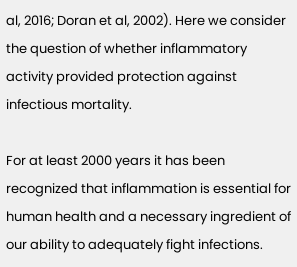al, 2016; Doran et al, 2002). Here we consider the question of whether inflammatory activity provided protection against infectious mortality.

For at least 2000 years it has been recognized that inflammation is essential for human health and a necessary ingredient of our ability to adequately fight infections.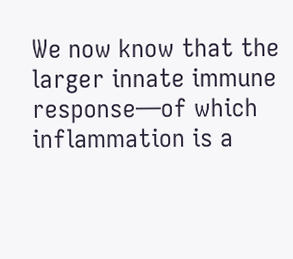We now know that the larger innate immune response—of which inflammation is a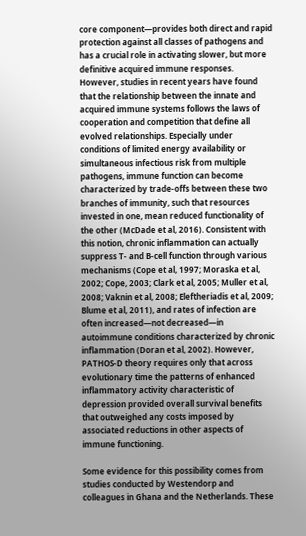core component—provides both direct and rapid protection against all classes of pathogens and has a crucial role in activating slower, but more definitive acquired immune responses. However, studies in recent years have found that the relationship between the innate and acquired immune systems follows the laws of cooperation and competition that define all evolved relationships. Especially under conditions of limited energy availability or simultaneous infectious risk from multiple pathogens, immune function can become characterized by trade-offs between these two branches of immunity, such that resources invested in one, mean reduced functionality of the other (McDade et al, 2016). Consistent with this notion, chronic inflammation can actually suppress T- and B-cell function through various mechanisms (Cope et al, 1997; Moraska et al, 2002; Cope, 2003; Clark et al, 2005; Muller et al, 2008; Vaknin et al, 2008; Eleftheriadis et al, 2009; Blume et al, 2011), and rates of infection are often increased—not decreased—in autoimmune conditions characterized by chronic inflammation (Doran et al, 2002). However, PATHOS-D theory requires only that across evolutionary time the patterns of enhanced inflammatory activity characteristic of depression provided overall survival benefits that outweighed any costs imposed by associated reductions in other aspects of immune functioning.

Some evidence for this possibility comes from studies conducted by Westendorp and colleagues in Ghana and the Netherlands. These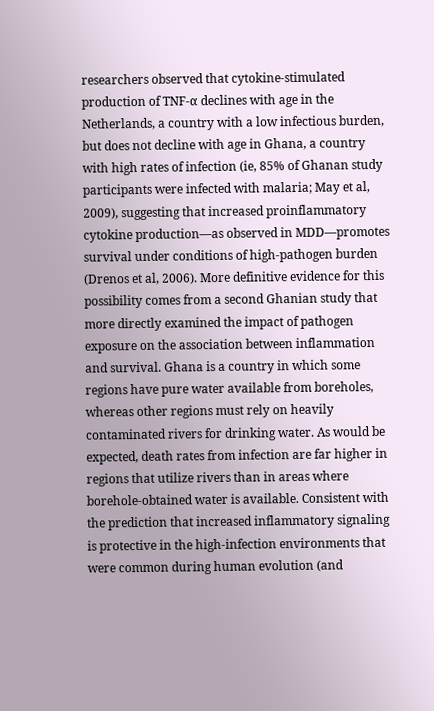researchers observed that cytokine-stimulated production of TNF-α declines with age in the Netherlands, a country with a low infectious burden, but does not decline with age in Ghana, a country with high rates of infection (ie, 85% of Ghanan study participants were infected with malaria; May et al, 2009), suggesting that increased proinflammatory cytokine production—as observed in MDD—promotes survival under conditions of high-pathogen burden (Drenos et al, 2006). More definitive evidence for this possibility comes from a second Ghanian study that more directly examined the impact of pathogen exposure on the association between inflammation and survival. Ghana is a country in which some regions have pure water available from boreholes, whereas other regions must rely on heavily contaminated rivers for drinking water. As would be expected, death rates from infection are far higher in regions that utilize rivers than in areas where borehole-obtained water is available. Consistent with the prediction that increased inflammatory signaling is protective in the high-infection environments that were common during human evolution (and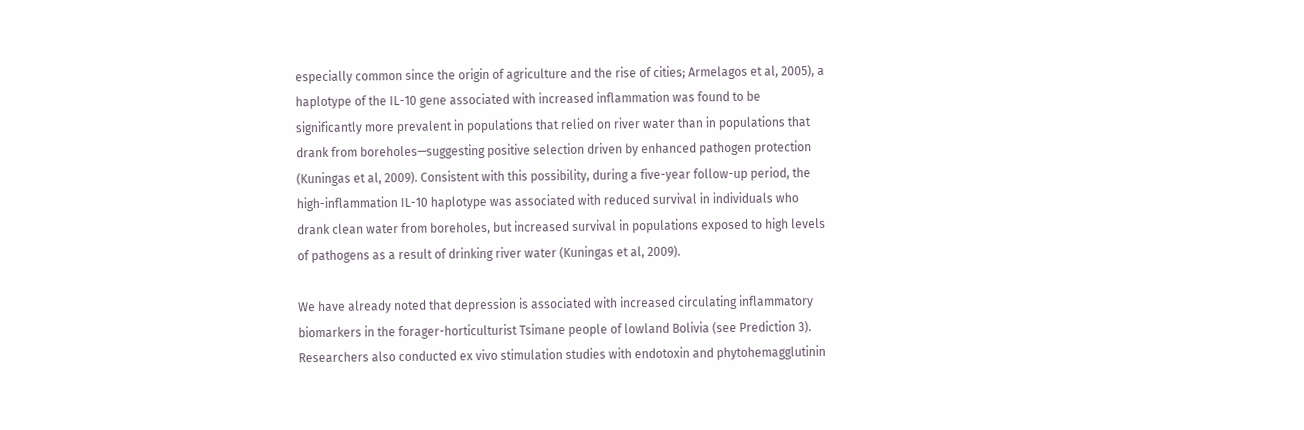especially common since the origin of agriculture and the rise of cities; Armelagos et al, 2005), a haplotype of the IL-10 gene associated with increased inflammation was found to be significantly more prevalent in populations that relied on river water than in populations that drank from boreholes—suggesting positive selection driven by enhanced pathogen protection (Kuningas et al, 2009). Consistent with this possibility, during a five-year follow-up period, the high-inflammation IL-10 haplotype was associated with reduced survival in individuals who drank clean water from boreholes, but increased survival in populations exposed to high levels of pathogens as a result of drinking river water (Kuningas et al, 2009).

We have already noted that depression is associated with increased circulating inflammatory biomarkers in the forager-horticulturist Tsimane people of lowland Bolivia (see Prediction 3). Researchers also conducted ex vivo stimulation studies with endotoxin and phytohemagglutinin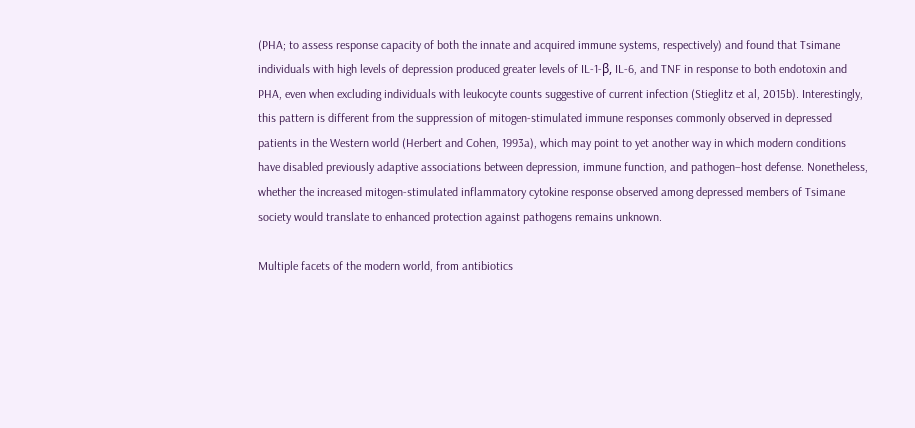(PHA; to assess response capacity of both the innate and acquired immune systems, respectively) and found that Tsimane individuals with high levels of depression produced greater levels of IL-1-β, IL-6, and TNF in response to both endotoxin and PHA, even when excluding individuals with leukocyte counts suggestive of current infection (Stieglitz et al, 2015b). Interestingly, this pattern is different from the suppression of mitogen-stimulated immune responses commonly observed in depressed patients in the Western world (Herbert and Cohen, 1993a), which may point to yet another way in which modern conditions have disabled previously adaptive associations between depression, immune function, and pathogen–host defense. Nonetheless, whether the increased mitogen-stimulated inflammatory cytokine response observed among depressed members of Tsimane society would translate to enhanced protection against pathogens remains unknown.

Multiple facets of the modern world, from antibiotics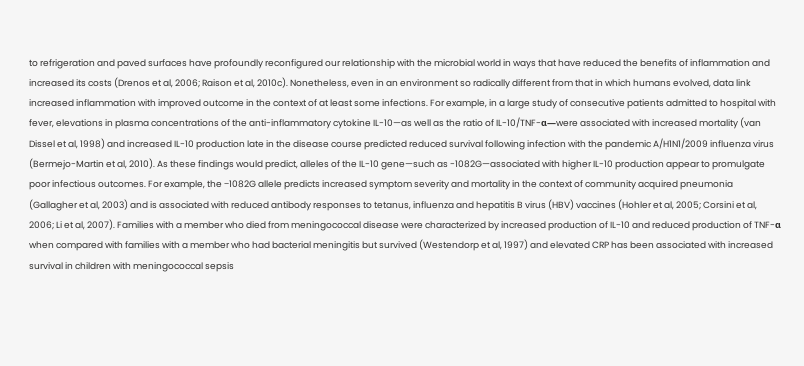to refrigeration and paved surfaces have profoundly reconfigured our relationship with the microbial world in ways that have reduced the benefits of inflammation and increased its costs (Drenos et al, 2006; Raison et al, 2010c). Nonetheless, even in an environment so radically different from that in which humans evolved, data link increased inflammation with improved outcome in the context of at least some infections. For example, in a large study of consecutive patients admitted to hospital with fever, elevations in plasma concentrations of the anti-inflammatory cytokine IL-10—as well as the ratio of IL-10/TNF-α—were associated with increased mortality (van Dissel et al, 1998) and increased IL-10 production late in the disease course predicted reduced survival following infection with the pandemic A/H1N1/2009 influenza virus (Bermejo-Martin et al, 2010). As these findings would predict, alleles of the IL-10 gene—such as -1082G—associated with higher IL-10 production appear to promulgate poor infectious outcomes. For example, the −1082G allele predicts increased symptom severity and mortality in the context of community acquired pneumonia (Gallagher et al, 2003) and is associated with reduced antibody responses to tetanus, influenza and hepatitis B virus (HBV) vaccines (Hohler et al, 2005; Corsini et al, 2006; Li et al, 2007). Families with a member who died from meningococcal disease were characterized by increased production of IL-10 and reduced production of TNF-α when compared with families with a member who had bacterial meningitis but survived (Westendorp et al, 1997) and elevated CRP has been associated with increased survival in children with meningococcal sepsis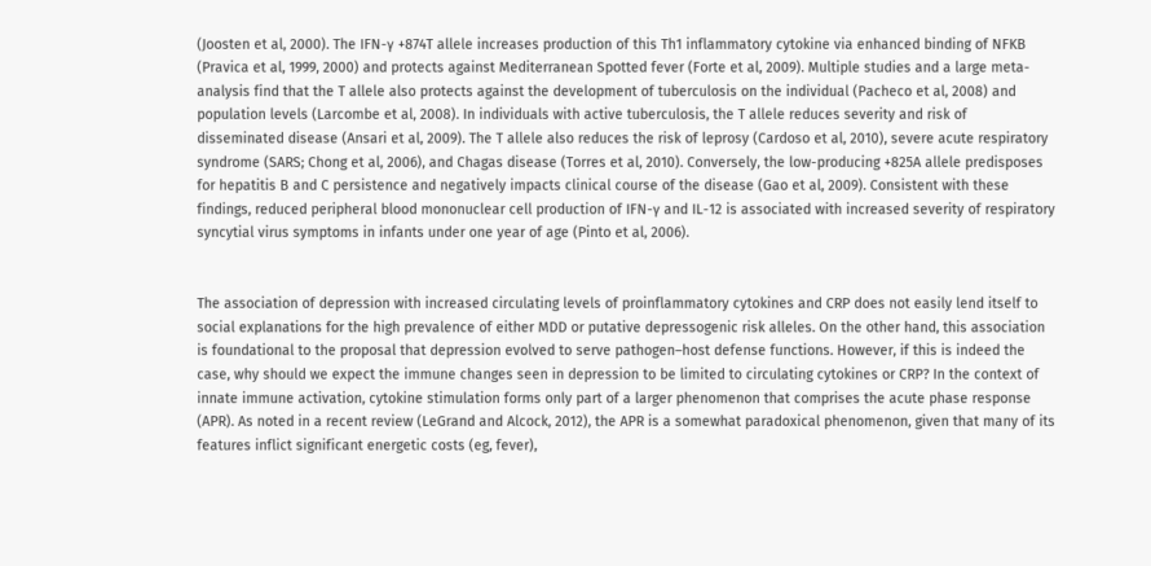(Joosten et al, 2000). The IFN-γ +874T allele increases production of this Th1 inflammatory cytokine via enhanced binding of NFKB (Pravica et al, 1999, 2000) and protects against Mediterranean Spotted fever (Forte et al, 2009). Multiple studies and a large meta-analysis find that the T allele also protects against the development of tuberculosis on the individual (Pacheco et al, 2008) and population levels (Larcombe et al, 2008). In individuals with active tuberculosis, the T allele reduces severity and risk of disseminated disease (Ansari et al, 2009). The T allele also reduces the risk of leprosy (Cardoso et al, 2010), severe acute respiratory syndrome (SARS; Chong et al, 2006), and Chagas disease (Torres et al, 2010). Conversely, the low-producing +825A allele predisposes for hepatitis B and C persistence and negatively impacts clinical course of the disease (Gao et al, 2009). Consistent with these findings, reduced peripheral blood mononuclear cell production of IFN-γ and IL-12 is associated with increased severity of respiratory syncytial virus symptoms in infants under one year of age (Pinto et al, 2006).


The association of depression with increased circulating levels of proinflammatory cytokines and CRP does not easily lend itself to social explanations for the high prevalence of either MDD or putative depressogenic risk alleles. On the other hand, this association is foundational to the proposal that depression evolved to serve pathogen–host defense functions. However, if this is indeed the case, why should we expect the immune changes seen in depression to be limited to circulating cytokines or CRP? In the context of innate immune activation, cytokine stimulation forms only part of a larger phenomenon that comprises the acute phase response (APR). As noted in a recent review (LeGrand and Alcock, 2012), the APR is a somewhat paradoxical phenomenon, given that many of its features inflict significant energetic costs (eg, fever),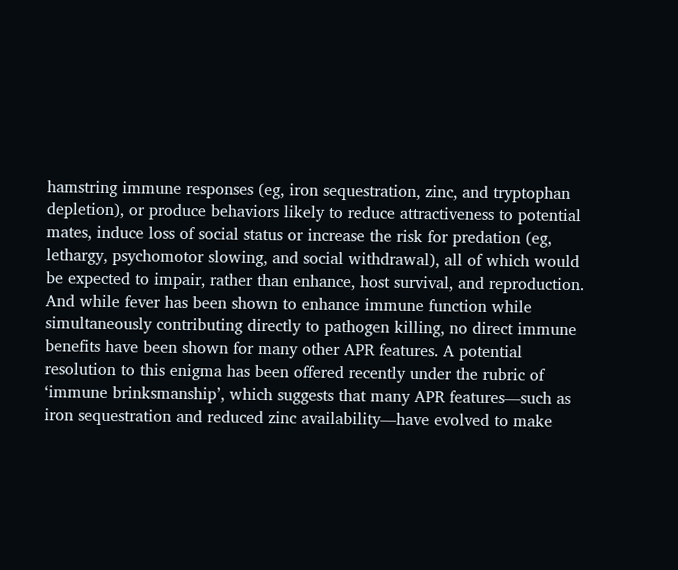hamstring immune responses (eg, iron sequestration, zinc, and tryptophan depletion), or produce behaviors likely to reduce attractiveness to potential mates, induce loss of social status or increase the risk for predation (eg, lethargy, psychomotor slowing, and social withdrawal), all of which would be expected to impair, rather than enhance, host survival, and reproduction. And while fever has been shown to enhance immune function while simultaneously contributing directly to pathogen killing, no direct immune benefits have been shown for many other APR features. A potential resolution to this enigma has been offered recently under the rubric of ‘immune brinksmanship’, which suggests that many APR features—such as iron sequestration and reduced zinc availability—have evolved to make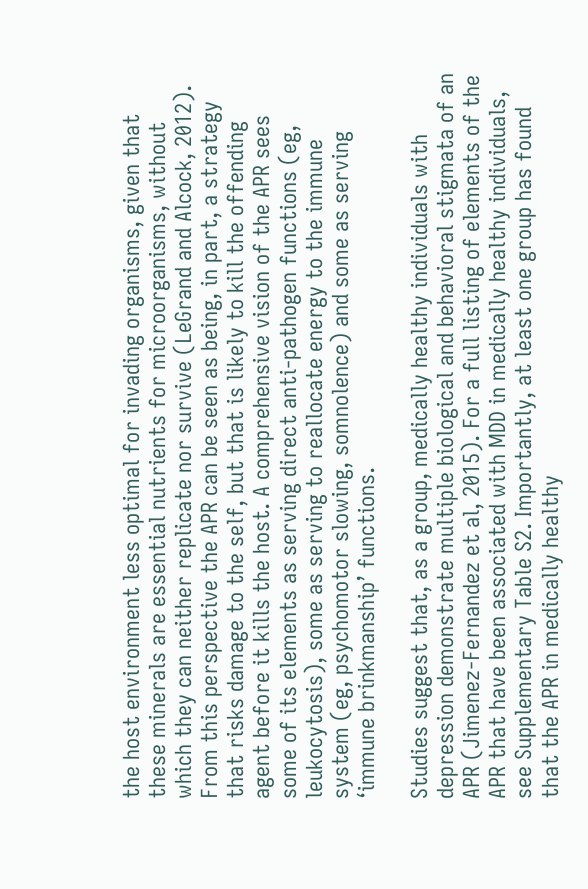the host environment less optimal for invading organisms, given that these minerals are essential nutrients for microorganisms, without which they can neither replicate nor survive (LeGrand and Alcock, 2012). From this perspective the APR can be seen as being, in part, a strategy that risks damage to the self, but that is likely to kill the offending agent before it kills the host. A comprehensive vision of the APR sees some of its elements as serving direct anti-pathogen functions (eg, leukocytosis), some as serving to reallocate energy to the immune system (eg, psychomotor slowing, somnolence) and some as serving ‘immune brinkmanship’ functions.

Studies suggest that, as a group, medically healthy individuals with depression demonstrate multiple biological and behavioral stigmata of an APR (Jimenez-Fernandez et al, 2015). For a full listing of elements of the APR that have been associated with MDD in medically healthy individuals, see Supplementary Table S2. Importantly, at least one group has found that the APR in medically healthy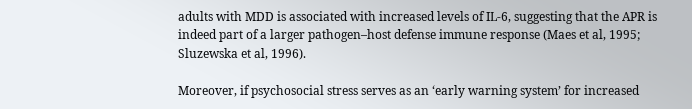adults with MDD is associated with increased levels of IL-6, suggesting that the APR is indeed part of a larger pathogen–host defense immune response (Maes et al, 1995; Sluzewska et al, 1996).

Moreover, if psychosocial stress serves as an ‘early warning system’ for increased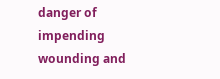danger of impending wounding and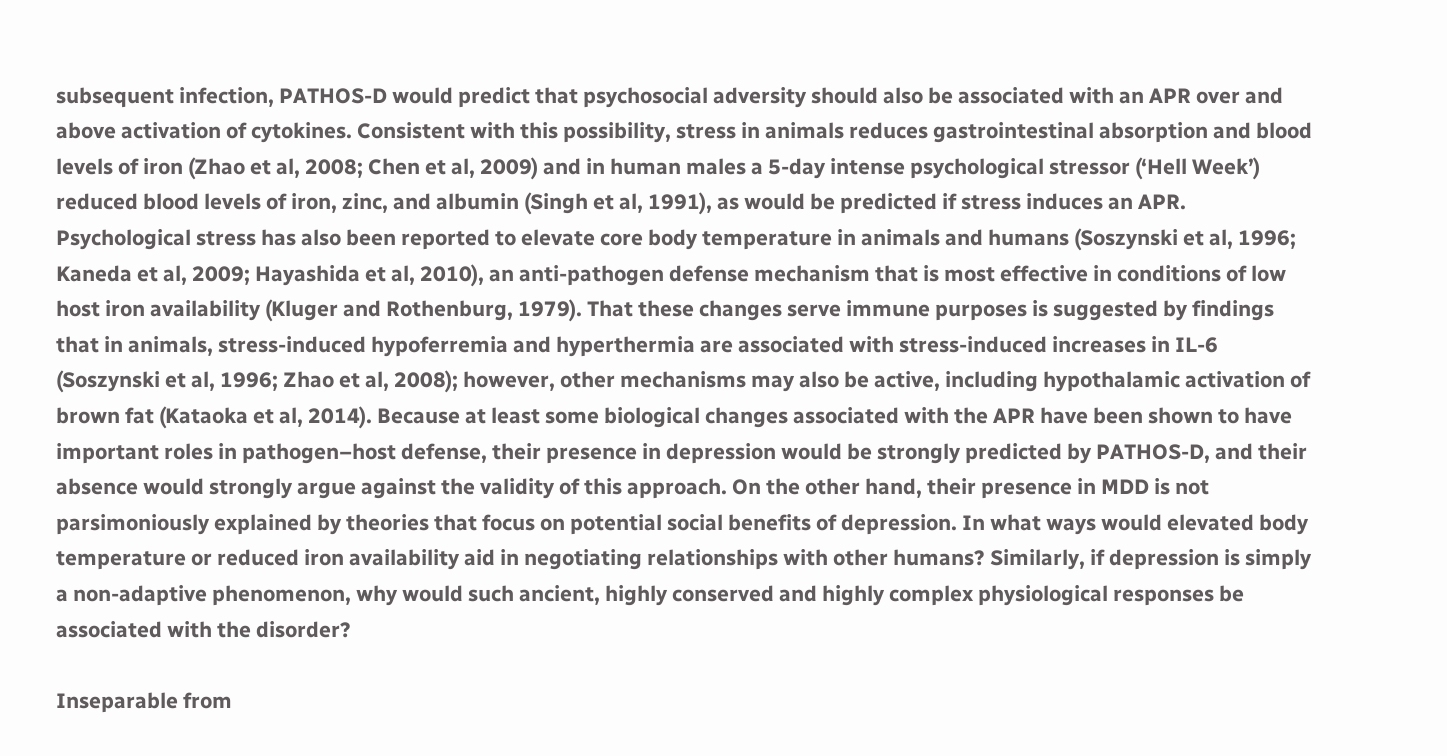subsequent infection, PATHOS-D would predict that psychosocial adversity should also be associated with an APR over and above activation of cytokines. Consistent with this possibility, stress in animals reduces gastrointestinal absorption and blood levels of iron (Zhao et al, 2008; Chen et al, 2009) and in human males a 5-day intense psychological stressor (‘Hell Week’) reduced blood levels of iron, zinc, and albumin (Singh et al, 1991), as would be predicted if stress induces an APR. Psychological stress has also been reported to elevate core body temperature in animals and humans (Soszynski et al, 1996; Kaneda et al, 2009; Hayashida et al, 2010), an anti-pathogen defense mechanism that is most effective in conditions of low host iron availability (Kluger and Rothenburg, 1979). That these changes serve immune purposes is suggested by findings that in animals, stress-induced hypoferremia and hyperthermia are associated with stress-induced increases in IL-6 (Soszynski et al, 1996; Zhao et al, 2008); however, other mechanisms may also be active, including hypothalamic activation of brown fat (Kataoka et al, 2014). Because at least some biological changes associated with the APR have been shown to have important roles in pathogen–host defense, their presence in depression would be strongly predicted by PATHOS-D, and their absence would strongly argue against the validity of this approach. On the other hand, their presence in MDD is not parsimoniously explained by theories that focus on potential social benefits of depression. In what ways would elevated body temperature or reduced iron availability aid in negotiating relationships with other humans? Similarly, if depression is simply a non-adaptive phenomenon, why would such ancient, highly conserved and highly complex physiological responses be associated with the disorder?

Inseparable from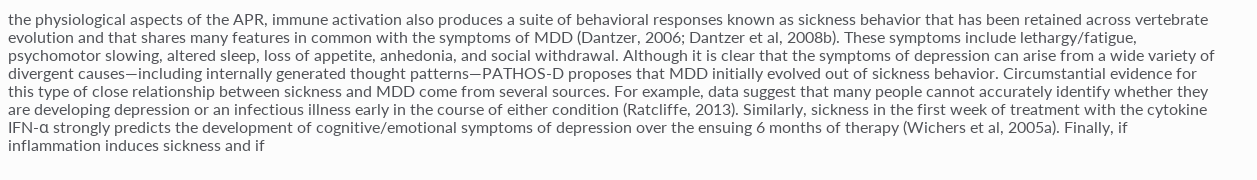the physiological aspects of the APR, immune activation also produces a suite of behavioral responses known as sickness behavior that has been retained across vertebrate evolution and that shares many features in common with the symptoms of MDD (Dantzer, 2006; Dantzer et al, 2008b). These symptoms include lethargy/fatigue, psychomotor slowing, altered sleep, loss of appetite, anhedonia, and social withdrawal. Although it is clear that the symptoms of depression can arise from a wide variety of divergent causes—including internally generated thought patterns—PATHOS-D proposes that MDD initially evolved out of sickness behavior. Circumstantial evidence for this type of close relationship between sickness and MDD come from several sources. For example, data suggest that many people cannot accurately identify whether they are developing depression or an infectious illness early in the course of either condition (Ratcliffe, 2013). Similarly, sickness in the first week of treatment with the cytokine IFN-α strongly predicts the development of cognitive/emotional symptoms of depression over the ensuing 6 months of therapy (Wichers et al, 2005a). Finally, if inflammation induces sickness and if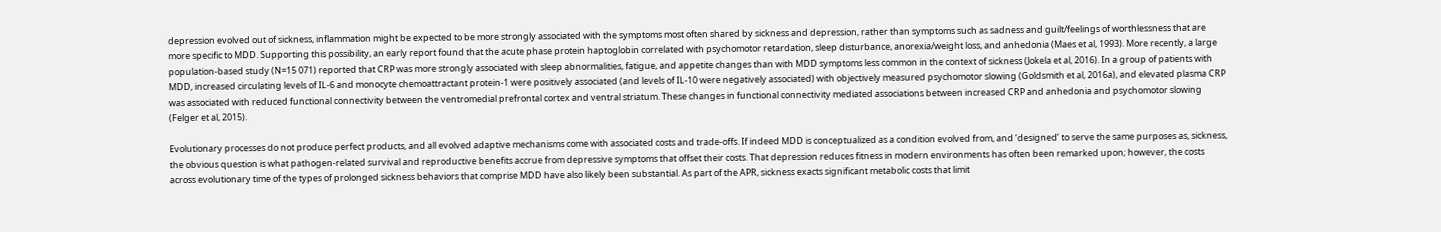depression evolved out of sickness, inflammation might be expected to be more strongly associated with the symptoms most often shared by sickness and depression, rather than symptoms such as sadness and guilt/feelings of worthlessness that are more specific to MDD. Supporting this possibility, an early report found that the acute phase protein haptoglobin correlated with psychomotor retardation, sleep disturbance, anorexia/weight loss, and anhedonia (Maes et al, 1993). More recently, a large population-based study (N=15 071) reported that CRP was more strongly associated with sleep abnormalities, fatigue, and appetite changes than with MDD symptoms less common in the context of sickness (Jokela et al, 2016). In a group of patients with MDD, increased circulating levels of IL-6 and monocyte chemoattractant protein-1 were positively associated (and levels of IL-10 were negatively associated) with objectively measured psychomotor slowing (Goldsmith et al, 2016a), and elevated plasma CRP was associated with reduced functional connectivity between the ventromedial prefrontal cortex and ventral striatum. These changes in functional connectivity mediated associations between increased CRP and anhedonia and psychomotor slowing (Felger et al, 2015).

Evolutionary processes do not produce perfect products, and all evolved adaptive mechanisms come with associated costs and trade-offs. If indeed MDD is conceptualized as a condition evolved from, and ‘designed’ to serve the same purposes as, sickness, the obvious question is what pathogen-related survival and reproductive benefits accrue from depressive symptoms that offset their costs. That depression reduces fitness in modern environments has often been remarked upon; however, the costs across evolutionary time of the types of prolonged sickness behaviors that comprise MDD have also likely been substantial. As part of the APR, sickness exacts significant metabolic costs that limit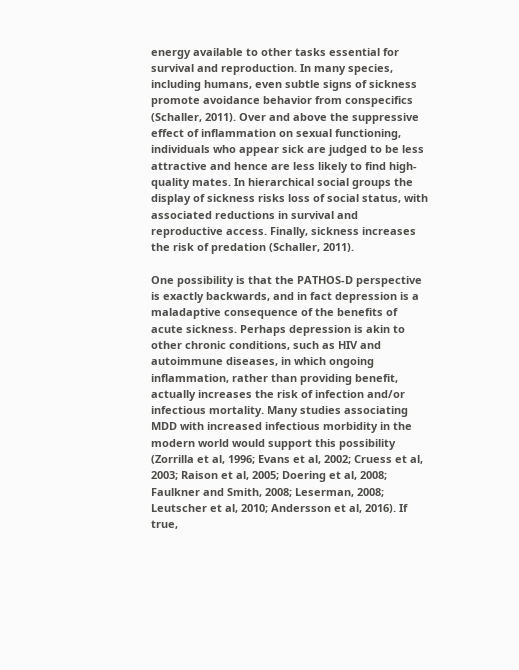energy available to other tasks essential for survival and reproduction. In many species, including humans, even subtle signs of sickness promote avoidance behavior from conspecifics (Schaller, 2011). Over and above the suppressive effect of inflammation on sexual functioning, individuals who appear sick are judged to be less attractive and hence are less likely to find high-quality mates. In hierarchical social groups the display of sickness risks loss of social status, with associated reductions in survival and reproductive access. Finally, sickness increases the risk of predation (Schaller, 2011).

One possibility is that the PATHOS-D perspective is exactly backwards, and in fact depression is a maladaptive consequence of the benefits of acute sickness. Perhaps depression is akin to other chronic conditions, such as HIV and autoimmune diseases, in which ongoing inflammation, rather than providing benefit, actually increases the risk of infection and/or infectious mortality. Many studies associating MDD with increased infectious morbidity in the modern world would support this possibility (Zorrilla et al, 1996; Evans et al, 2002; Cruess et al, 2003; Raison et al, 2005; Doering et al, 2008; Faulkner and Smith, 2008; Leserman, 2008; Leutscher et al, 2010; Andersson et al, 2016). If true,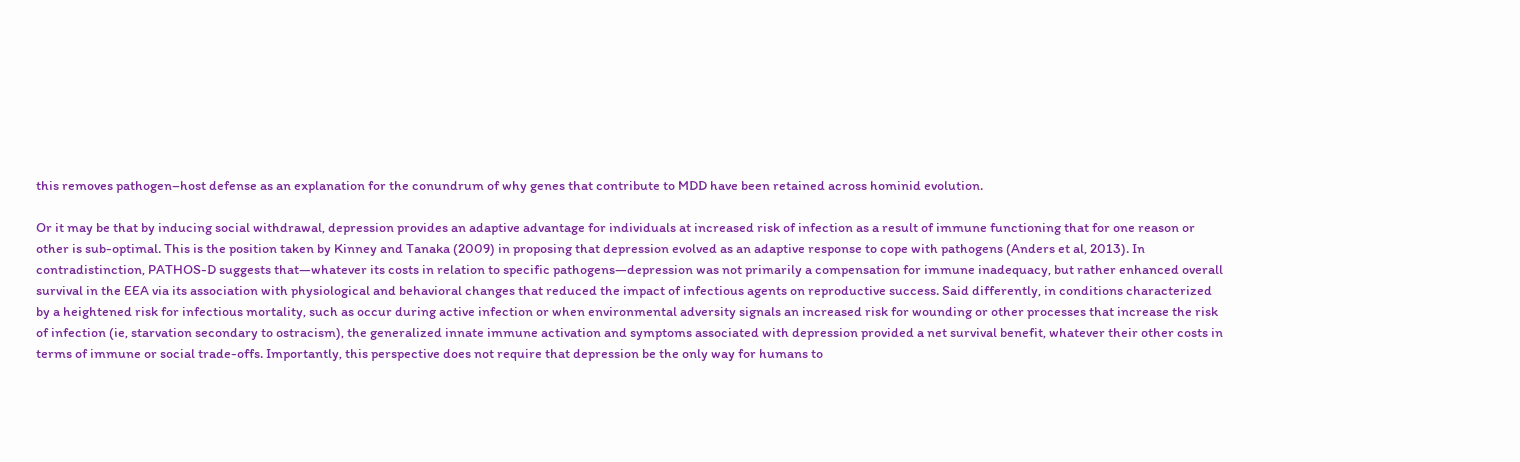this removes pathogen–host defense as an explanation for the conundrum of why genes that contribute to MDD have been retained across hominid evolution.

Or it may be that by inducing social withdrawal, depression provides an adaptive advantage for individuals at increased risk of infection as a result of immune functioning that for one reason or other is sub-optimal. This is the position taken by Kinney and Tanaka (2009) in proposing that depression evolved as an adaptive response to cope with pathogens (Anders et al, 2013). In contradistinction, PATHOS-D suggests that—whatever its costs in relation to specific pathogens—depression was not primarily a compensation for immune inadequacy, but rather enhanced overall survival in the EEA via its association with physiological and behavioral changes that reduced the impact of infectious agents on reproductive success. Said differently, in conditions characterized by a heightened risk for infectious mortality, such as occur during active infection or when environmental adversity signals an increased risk for wounding or other processes that increase the risk of infection (ie, starvation secondary to ostracism), the generalized innate immune activation and symptoms associated with depression provided a net survival benefit, whatever their other costs in terms of immune or social trade-offs. Importantly, this perspective does not require that depression be the only way for humans to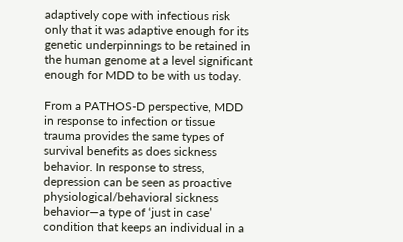adaptively cope with infectious risk only that it was adaptive enough for its genetic underpinnings to be retained in the human genome at a level significant enough for MDD to be with us today.

From a PATHOS-D perspective, MDD in response to infection or tissue trauma provides the same types of survival benefits as does sickness behavior. In response to stress, depression can be seen as proactive physiological/behavioral sickness behavior—a type of ‘just in case’ condition that keeps an individual in a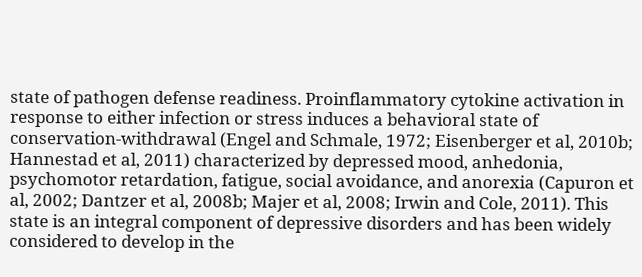state of pathogen defense readiness. Proinflammatory cytokine activation in response to either infection or stress induces a behavioral state of conservation-withdrawal (Engel and Schmale, 1972; Eisenberger et al, 2010b; Hannestad et al, 2011) characterized by depressed mood, anhedonia, psychomotor retardation, fatigue, social avoidance, and anorexia (Capuron et al, 2002; Dantzer et al, 2008b; Majer et al, 2008; Irwin and Cole, 2011). This state is an integral component of depressive disorders and has been widely considered to develop in the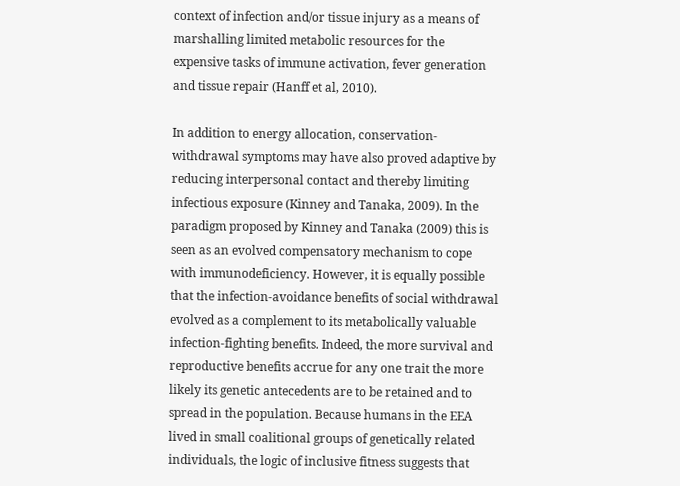context of infection and/or tissue injury as a means of marshalling limited metabolic resources for the expensive tasks of immune activation, fever generation and tissue repair (Hanff et al, 2010).

In addition to energy allocation, conservation-withdrawal symptoms may have also proved adaptive by reducing interpersonal contact and thereby limiting infectious exposure (Kinney and Tanaka, 2009). In the paradigm proposed by Kinney and Tanaka (2009) this is seen as an evolved compensatory mechanism to cope with immunodeficiency. However, it is equally possible that the infection-avoidance benefits of social withdrawal evolved as a complement to its metabolically valuable infection-fighting benefits. Indeed, the more survival and reproductive benefits accrue for any one trait the more likely its genetic antecedents are to be retained and to spread in the population. Because humans in the EEA lived in small coalitional groups of genetically related individuals, the logic of inclusive fitness suggests that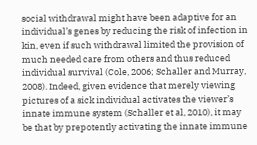social withdrawal might have been adaptive for an individual’s genes by reducing the risk of infection in kin, even if such withdrawal limited the provision of much needed care from others and thus reduced individual survival (Cole, 2006; Schaller and Murray, 2008). Indeed, given evidence that merely viewing pictures of a sick individual activates the viewer’s innate immune system (Schaller et al, 2010), it may be that by prepotently activating the innate immune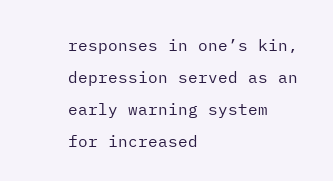responses in one’s kin, depression served as an early warning system for increased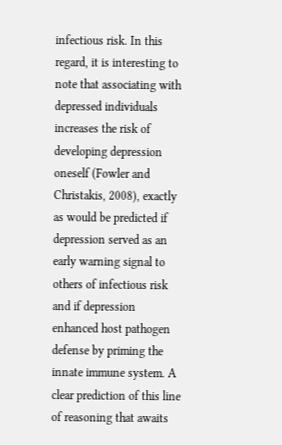infectious risk. In this regard, it is interesting to note that associating with depressed individuals increases the risk of developing depression oneself (Fowler and Christakis, 2008), exactly as would be predicted if depression served as an early warning signal to others of infectious risk and if depression enhanced host pathogen defense by priming the innate immune system. A clear prediction of this line of reasoning that awaits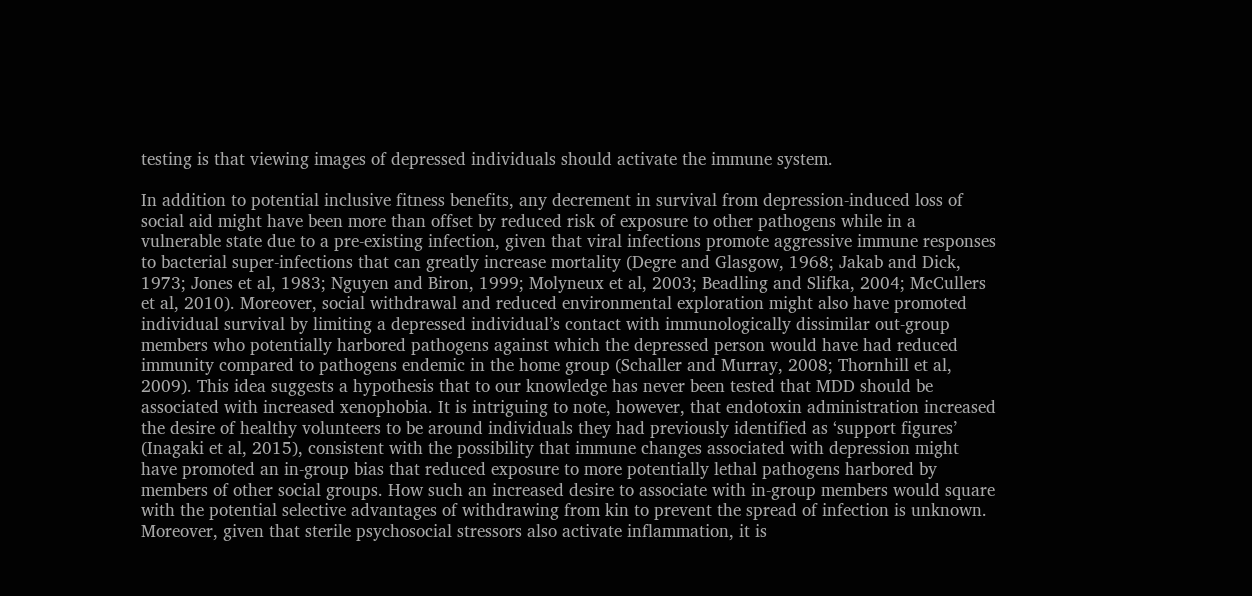testing is that viewing images of depressed individuals should activate the immune system.

In addition to potential inclusive fitness benefits, any decrement in survival from depression-induced loss of social aid might have been more than offset by reduced risk of exposure to other pathogens while in a vulnerable state due to a pre-existing infection, given that viral infections promote aggressive immune responses to bacterial super-infections that can greatly increase mortality (Degre and Glasgow, 1968; Jakab and Dick, 1973; Jones et al, 1983; Nguyen and Biron, 1999; Molyneux et al, 2003; Beadling and Slifka, 2004; McCullers et al, 2010). Moreover, social withdrawal and reduced environmental exploration might also have promoted individual survival by limiting a depressed individual’s contact with immunologically dissimilar out-group members who potentially harbored pathogens against which the depressed person would have had reduced immunity compared to pathogens endemic in the home group (Schaller and Murray, 2008; Thornhill et al, 2009). This idea suggests a hypothesis that to our knowledge has never been tested that MDD should be associated with increased xenophobia. It is intriguing to note, however, that endotoxin administration increased the desire of healthy volunteers to be around individuals they had previously identified as ‘support figures’ (Inagaki et al, 2015), consistent with the possibility that immune changes associated with depression might have promoted an in-group bias that reduced exposure to more potentially lethal pathogens harbored by members of other social groups. How such an increased desire to associate with in-group members would square with the potential selective advantages of withdrawing from kin to prevent the spread of infection is unknown. Moreover, given that sterile psychosocial stressors also activate inflammation, it is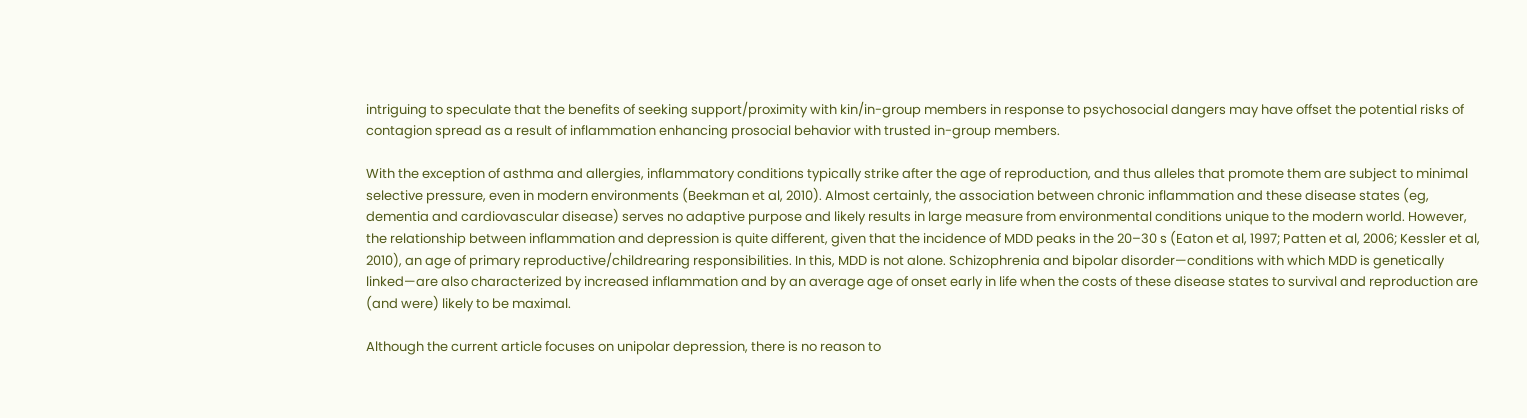intriguing to speculate that the benefits of seeking support/proximity with kin/in-group members in response to psychosocial dangers may have offset the potential risks of contagion spread as a result of inflammation enhancing prosocial behavior with trusted in-group members.

With the exception of asthma and allergies, inflammatory conditions typically strike after the age of reproduction, and thus alleles that promote them are subject to minimal selective pressure, even in modern environments (Beekman et al, 2010). Almost certainly, the association between chronic inflammation and these disease states (eg, dementia and cardiovascular disease) serves no adaptive purpose and likely results in large measure from environmental conditions unique to the modern world. However, the relationship between inflammation and depression is quite different, given that the incidence of MDD peaks in the 20–30 s (Eaton et al, 1997; Patten et al, 2006; Kessler et al, 2010), an age of primary reproductive/childrearing responsibilities. In this, MDD is not alone. Schizophrenia and bipolar disorder—conditions with which MDD is genetically linked—are also characterized by increased inflammation and by an average age of onset early in life when the costs of these disease states to survival and reproduction are (and were) likely to be maximal.

Although the current article focuses on unipolar depression, there is no reason to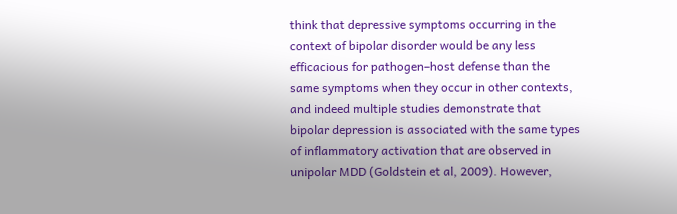think that depressive symptoms occurring in the context of bipolar disorder would be any less efficacious for pathogen–host defense than the same symptoms when they occur in other contexts, and indeed multiple studies demonstrate that bipolar depression is associated with the same types of inflammatory activation that are observed in unipolar MDD (Goldstein et al, 2009). However,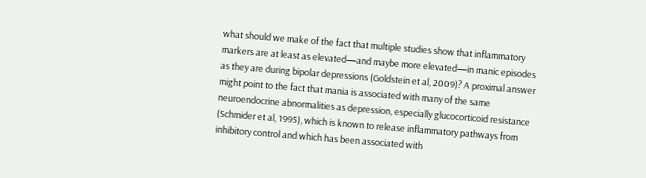what should we make of the fact that multiple studies show that inflammatory markers are at least as elevated—and maybe more elevated—in manic episodes as they are during bipolar depressions (Goldstein et al, 2009)? A proximal answer might point to the fact that mania is associated with many of the same neuroendocrine abnormalities as depression, especially glucocorticoid resistance (Schmider et al, 1995), which is known to release inflammatory pathways from inhibitory control and which has been associated with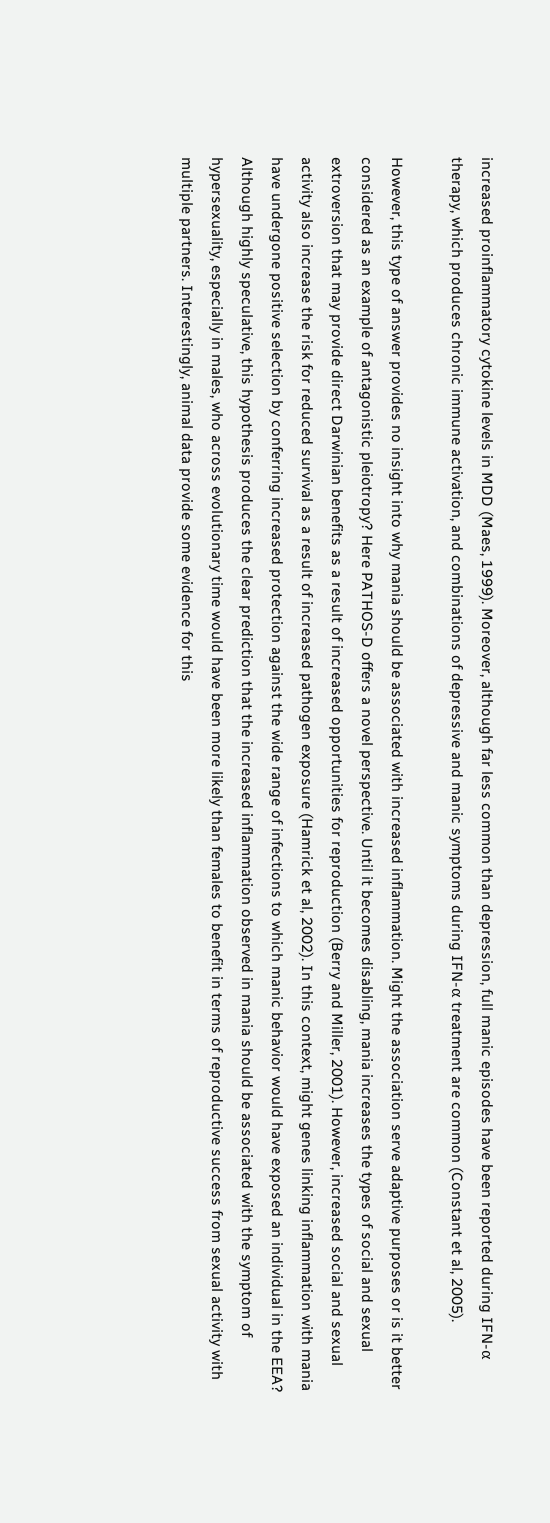increased proinflammatory cytokine levels in MDD (Maes, 1999). Moreover, although far less common than depression, full manic episodes have been reported during IFN-α therapy, which produces chronic immune activation, and combinations of depressive and manic symptoms during IFN-α treatment are common (Constant et al, 2005).

However, this type of answer provides no insight into why mania should be associated with increased inflammation. Might the association serve adaptive purposes or is it better considered as an example of antagonistic pleiotropy? Here PATHOS-D offers a novel perspective. Until it becomes disabling, mania increases the types of social and sexual extroversion that may provide direct Darwinian benefits as a result of increased opportunities for reproduction (Berry and Miller, 2001). However, increased social and sexual activity also increase the risk for reduced survival as a result of increased pathogen exposure (Hamrick et al, 2002). In this context, might genes linking inflammation with mania have undergone positive selection by conferring increased protection against the wide range of infections to which manic behavior would have exposed an individual in the EEA? Although highly speculative, this hypothesis produces the clear prediction that the increased inflammation observed in mania should be associated with the symptom of hypersexuality, especially in males, who across evolutionary time would have been more likely than females to benefit in terms of reproductive success from sexual activity with multiple partners. Interestingly, animal data provide some evidence for this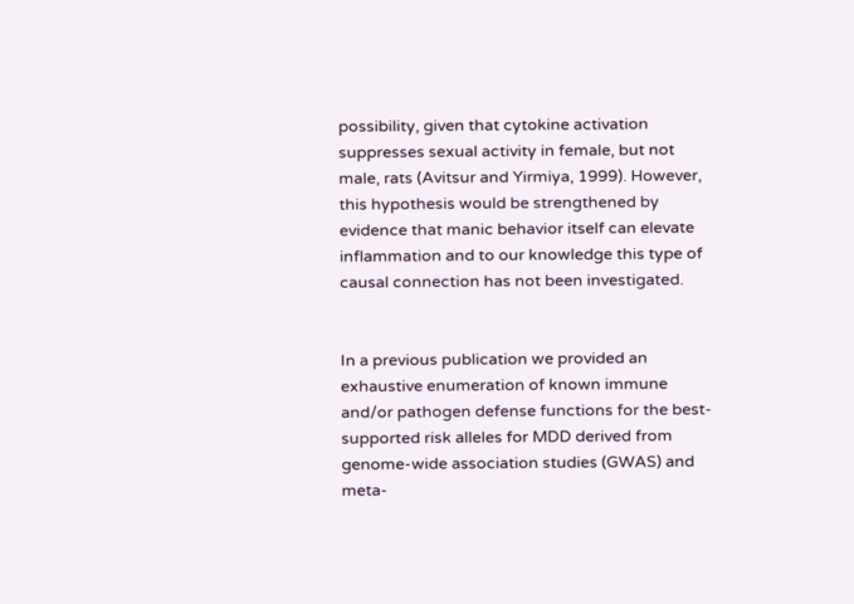possibility, given that cytokine activation suppresses sexual activity in female, but not male, rats (Avitsur and Yirmiya, 1999). However, this hypothesis would be strengthened by evidence that manic behavior itself can elevate inflammation and to our knowledge this type of causal connection has not been investigated.


In a previous publication we provided an exhaustive enumeration of known immune and/or pathogen defense functions for the best-supported risk alleles for MDD derived from genome-wide association studies (GWAS) and meta-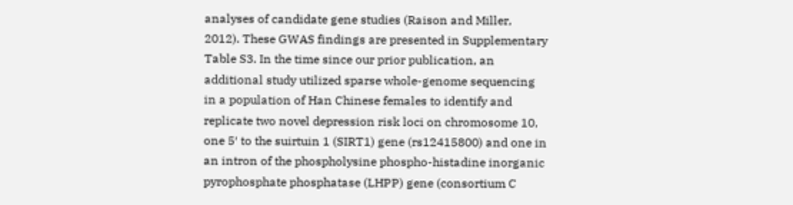analyses of candidate gene studies (Raison and Miller, 2012). These GWAS findings are presented in Supplementary Table S3. In the time since our prior publication, an additional study utilized sparse whole-genome sequencing in a population of Han Chinese females to identify and replicate two novel depression risk loci on chromosome 10, one 5′ to the suirtuin 1 (SIRT1) gene (rs12415800) and one in an intron of the phospholysine phospho-histadine inorganic pyrophosphate phosphatase (LHPP) gene (consortium C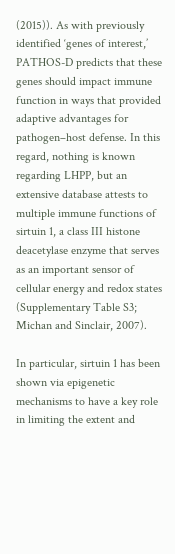(2015)). As with previously identified ‘genes of interest,’ PATHOS-D predicts that these genes should impact immune function in ways that provided adaptive advantages for pathogen–host defense. In this regard, nothing is known regarding LHPP, but an extensive database attests to multiple immune functions of sirtuin 1, a class III histone deacetylase enzyme that serves as an important sensor of cellular energy and redox states (Supplementary Table S3; Michan and Sinclair, 2007).

In particular, sirtuin 1 has been shown via epigenetic mechanisms to have a key role in limiting the extent and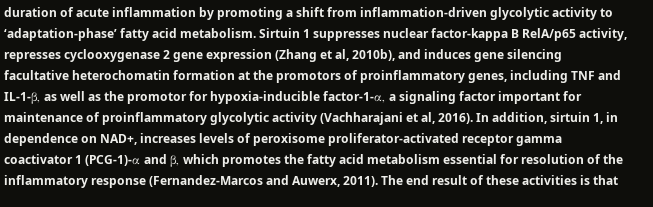duration of acute inflammation by promoting a shift from inflammation-driven glycolytic activity to ‘adaptation-phase’ fatty acid metabolism. Sirtuin 1 suppresses nuclear factor-kappa B RelA/p65 activity, represses cyclooxygenase 2 gene expression (Zhang et al, 2010b), and induces gene silencing facultative heterochomatin formation at the promotors of proinflammatory genes, including TNF and IL-1-β, as well as the promotor for hypoxia-inducible factor-1-α, a signaling factor important for maintenance of proinflammatory glycolytic activity (Vachharajani et al, 2016). In addition, sirtuin 1, in dependence on NAD+, increases levels of peroxisome proliferator-activated receptor gamma coactivator 1 (PCG-1)-α and β, which promotes the fatty acid metabolism essential for resolution of the inflammatory response (Fernandez-Marcos and Auwerx, 2011). The end result of these activities is that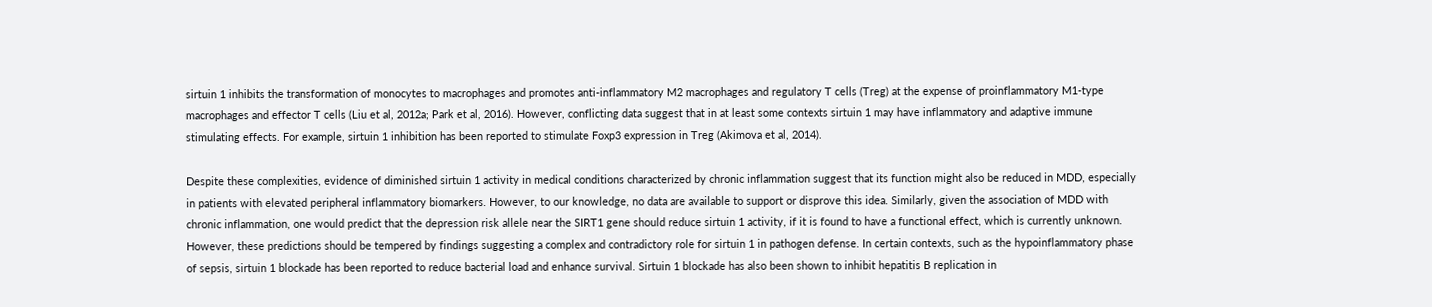sirtuin 1 inhibits the transformation of monocytes to macrophages and promotes anti-inflammatory M2 macrophages and regulatory T cells (Treg) at the expense of proinflammatory M1-type macrophages and effector T cells (Liu et al, 2012a; Park et al, 2016). However, conflicting data suggest that in at least some contexts sirtuin 1 may have inflammatory and adaptive immune stimulating effects. For example, sirtuin 1 inhibition has been reported to stimulate Foxp3 expression in Treg (Akimova et al, 2014).

Despite these complexities, evidence of diminished sirtuin 1 activity in medical conditions characterized by chronic inflammation suggest that its function might also be reduced in MDD, especially in patients with elevated peripheral inflammatory biomarkers. However, to our knowledge, no data are available to support or disprove this idea. Similarly, given the association of MDD with chronic inflammation, one would predict that the depression risk allele near the SIRT1 gene should reduce sirtuin 1 activity, if it is found to have a functional effect, which is currently unknown. However, these predictions should be tempered by findings suggesting a complex and contradictory role for sirtuin 1 in pathogen defense. In certain contexts, such as the hypoinflammatory phase of sepsis, sirtuin 1 blockade has been reported to reduce bacterial load and enhance survival. Sirtuin 1 blockade has also been shown to inhibit hepatitis B replication in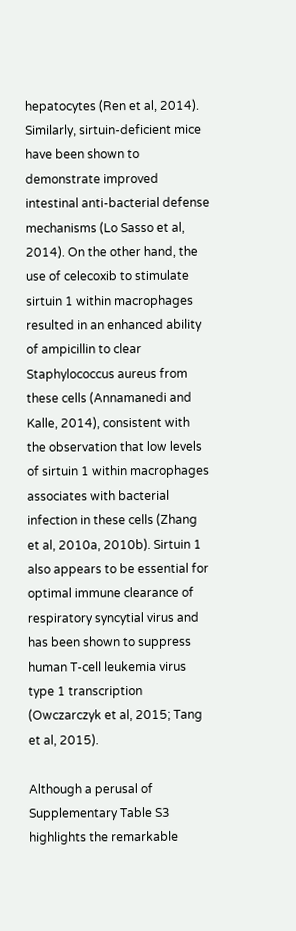hepatocytes (Ren et al, 2014). Similarly, sirtuin-deficient mice have been shown to demonstrate improved intestinal anti-bacterial defense mechanisms (Lo Sasso et al, 2014). On the other hand, the use of celecoxib to stimulate sirtuin 1 within macrophages resulted in an enhanced ability of ampicillin to clear Staphylococcus aureus from these cells (Annamanedi and Kalle, 2014), consistent with the observation that low levels of sirtuin 1 within macrophages associates with bacterial infection in these cells (Zhang et al, 2010a, 2010b). Sirtuin 1 also appears to be essential for optimal immune clearance of respiratory syncytial virus and has been shown to suppress human T-cell leukemia virus type 1 transcription (Owczarczyk et al, 2015; Tang et al, 2015).

Although a perusal of Supplementary Table S3 highlights the remarkable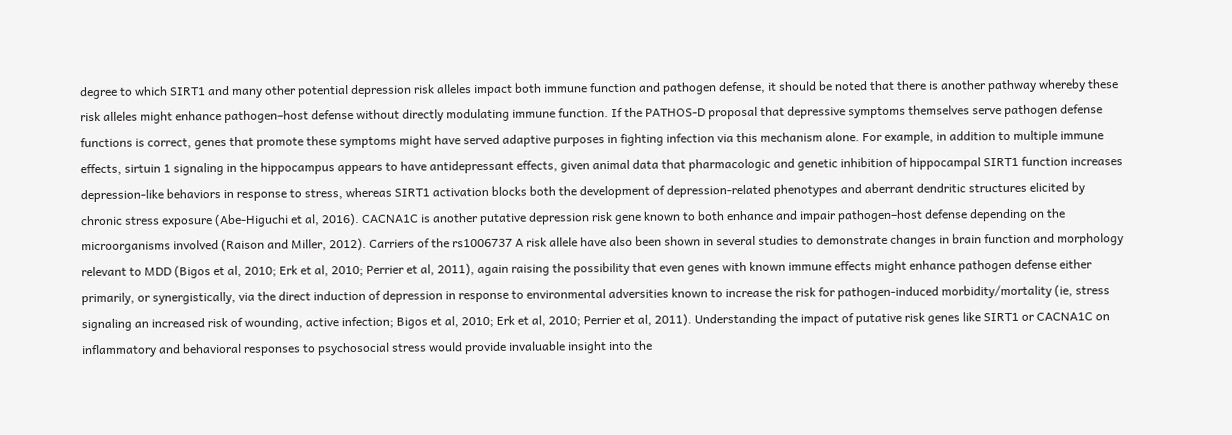degree to which SIRT1 and many other potential depression risk alleles impact both immune function and pathogen defense, it should be noted that there is another pathway whereby these risk alleles might enhance pathogen–host defense without directly modulating immune function. If the PATHOS-D proposal that depressive symptoms themselves serve pathogen defense functions is correct, genes that promote these symptoms might have served adaptive purposes in fighting infection via this mechanism alone. For example, in addition to multiple immune effects, sirtuin 1 signaling in the hippocampus appears to have antidepressant effects, given animal data that pharmacologic and genetic inhibition of hippocampal SIRT1 function increases depression-like behaviors in response to stress, whereas SIRT1 activation blocks both the development of depression-related phenotypes and aberrant dendritic structures elicited by chronic stress exposure (Abe-Higuchi et al, 2016). CACNA1C is another putative depression risk gene known to both enhance and impair pathogen–host defense depending on the microorganisms involved (Raison and Miller, 2012). Carriers of the rs1006737 A risk allele have also been shown in several studies to demonstrate changes in brain function and morphology relevant to MDD (Bigos et al, 2010; Erk et al, 2010; Perrier et al, 2011), again raising the possibility that even genes with known immune effects might enhance pathogen defense either primarily, or synergistically, via the direct induction of depression in response to environmental adversities known to increase the risk for pathogen-induced morbidity/mortality (ie, stress signaling an increased risk of wounding, active infection; Bigos et al, 2010; Erk et al, 2010; Perrier et al, 2011). Understanding the impact of putative risk genes like SIRT1 or CACNA1C on inflammatory and behavioral responses to psychosocial stress would provide invaluable insight into the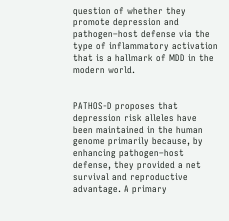question of whether they promote depression and pathogen–host defense via the type of inflammatory activation that is a hallmark of MDD in the modern world.


PATHOS-D proposes that depression risk alleles have been maintained in the human genome primarily because, by enhancing pathogen–host defense, they provided a net survival and reproductive advantage. A primary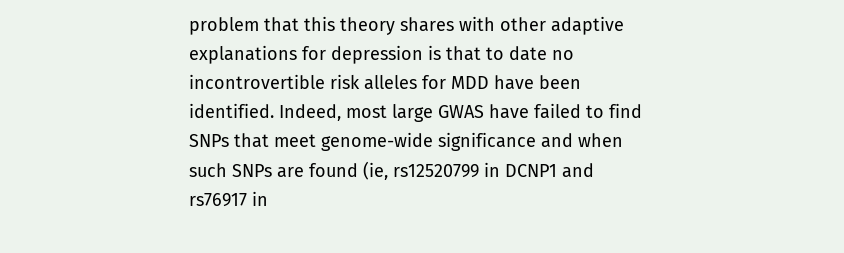problem that this theory shares with other adaptive explanations for depression is that to date no incontrovertible risk alleles for MDD have been identified. Indeed, most large GWAS have failed to find SNPs that meet genome-wide significance and when such SNPs are found (ie, rs12520799 in DCNP1 and rs76917 in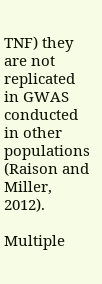TNF) they are not replicated in GWAS conducted in other populations (Raison and Miller, 2012).

Multiple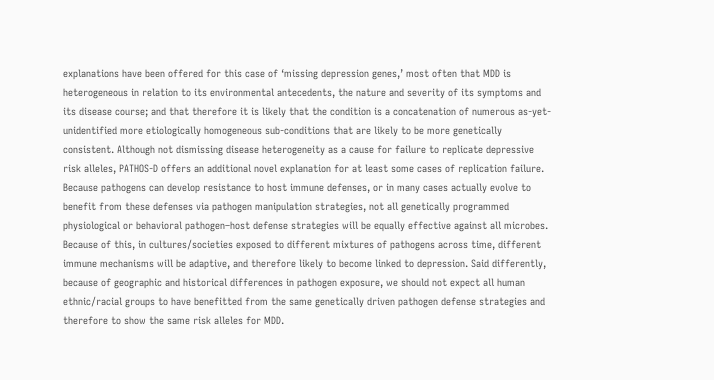explanations have been offered for this case of ‘missing depression genes,’ most often that MDD is heterogeneous in relation to its environmental antecedents, the nature and severity of its symptoms and its disease course; and that therefore it is likely that the condition is a concatenation of numerous as-yet-unidentified more etiologically homogeneous sub-conditions that are likely to be more genetically consistent. Although not dismissing disease heterogeneity as a cause for failure to replicate depressive risk alleles, PATHOS-D offers an additional novel explanation for at least some cases of replication failure. Because pathogens can develop resistance to host immune defenses, or in many cases actually evolve to benefit from these defenses via pathogen manipulation strategies, not all genetically programmed physiological or behavioral pathogen–host defense strategies will be equally effective against all microbes. Because of this, in cultures/societies exposed to different mixtures of pathogens across time, different immune mechanisms will be adaptive, and therefore likely to become linked to depression. Said differently, because of geographic and historical differences in pathogen exposure, we should not expect all human ethnic/racial groups to have benefitted from the same genetically driven pathogen defense strategies and therefore to show the same risk alleles for MDD.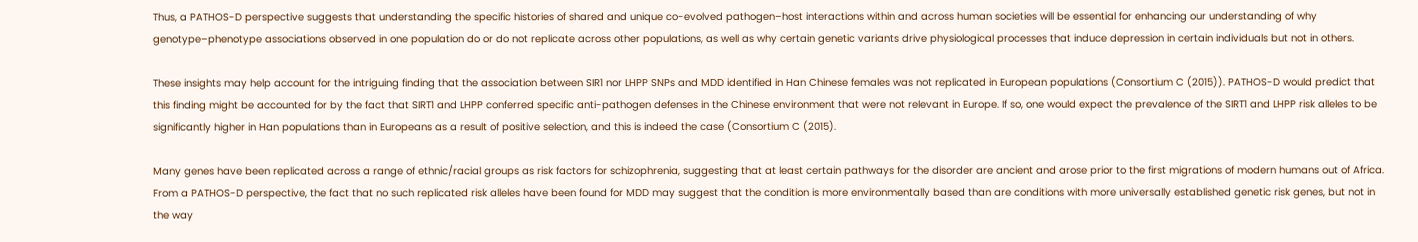Thus, a PATHOS-D perspective suggests that understanding the specific histories of shared and unique co-evolved pathogen–host interactions within and across human societies will be essential for enhancing our understanding of why genotype–phenotype associations observed in one population do or do not replicate across other populations, as well as why certain genetic variants drive physiological processes that induce depression in certain individuals but not in others.

These insights may help account for the intriguing finding that the association between SIR1 nor LHPP SNPs and MDD identified in Han Chinese females was not replicated in European populations (Consortium C (2015)). PATHOS-D would predict that this finding might be accounted for by the fact that SIRT1 and LHPP conferred specific anti-pathogen defenses in the Chinese environment that were not relevant in Europe. If so, one would expect the prevalence of the SIRT1 and LHPP risk alleles to be significantly higher in Han populations than in Europeans as a result of positive selection, and this is indeed the case (Consortium C (2015).

Many genes have been replicated across a range of ethnic/racial groups as risk factors for schizophrenia, suggesting that at least certain pathways for the disorder are ancient and arose prior to the first migrations of modern humans out of Africa. From a PATHOS-D perspective, the fact that no such replicated risk alleles have been found for MDD may suggest that the condition is more environmentally based than are conditions with more universally established genetic risk genes, but not in the way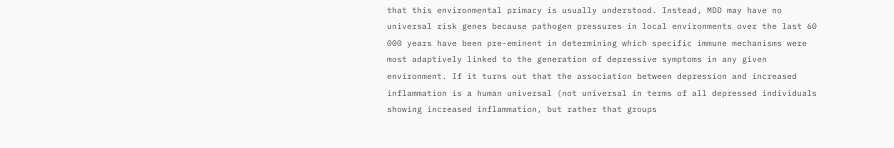that this environmental primacy is usually understood. Instead, MDD may have no universal risk genes because pathogen pressures in local environments over the last 60 000 years have been pre-eminent in determining which specific immune mechanisms were most adaptively linked to the generation of depressive symptoms in any given environment. If it turns out that the association between depression and increased inflammation is a human universal (not universal in terms of all depressed individuals showing increased inflammation, but rather that groups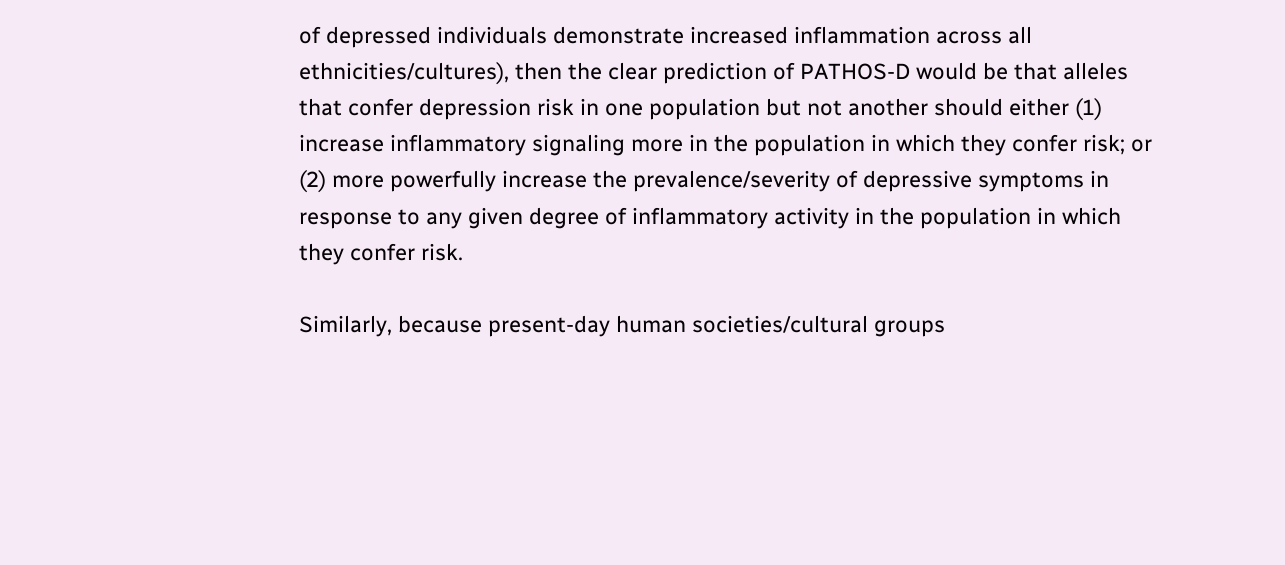of depressed individuals demonstrate increased inflammation across all ethnicities/cultures), then the clear prediction of PATHOS-D would be that alleles that confer depression risk in one population but not another should either (1) increase inflammatory signaling more in the population in which they confer risk; or (2) more powerfully increase the prevalence/severity of depressive symptoms in response to any given degree of inflammatory activity in the population in which they confer risk.

Similarly, because present-day human societies/cultural groups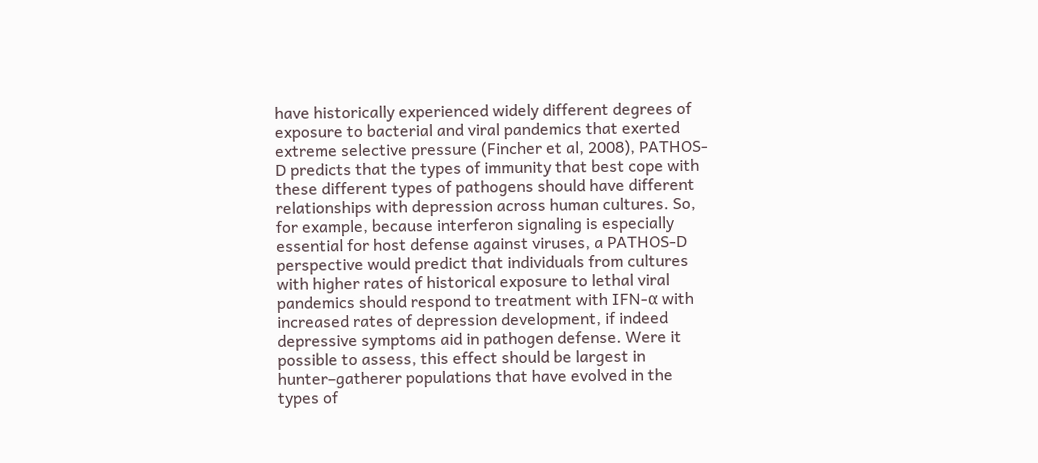have historically experienced widely different degrees of exposure to bacterial and viral pandemics that exerted extreme selective pressure (Fincher et al, 2008), PATHOS-D predicts that the types of immunity that best cope with these different types of pathogens should have different relationships with depression across human cultures. So, for example, because interferon signaling is especially essential for host defense against viruses, a PATHOS-D perspective would predict that individuals from cultures with higher rates of historical exposure to lethal viral pandemics should respond to treatment with IFN-α with increased rates of depression development, if indeed depressive symptoms aid in pathogen defense. Were it possible to assess, this effect should be largest in hunter–gatherer populations that have evolved in the types of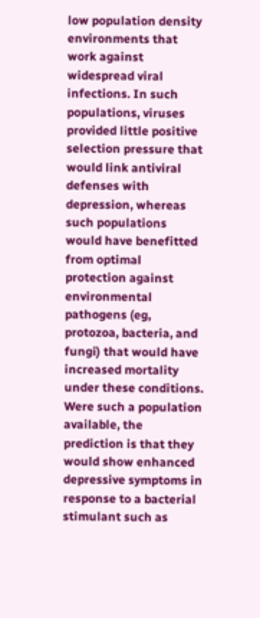low population density environments that work against widespread viral infections. In such populations, viruses provided little positive selection pressure that would link antiviral defenses with depression, whereas such populations would have benefitted from optimal protection against environmental pathogens (eg, protozoa, bacteria, and fungi) that would have increased mortality under these conditions. Were such a population available, the prediction is that they would show enhanced depressive symptoms in response to a bacterial stimulant such as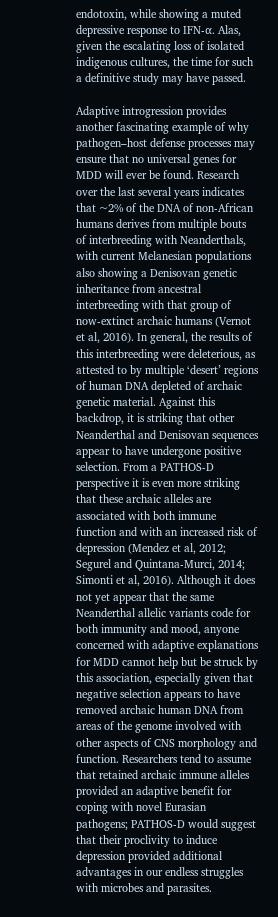endotoxin, while showing a muted depressive response to IFN-α. Alas, given the escalating loss of isolated indigenous cultures, the time for such a definitive study may have passed.

Adaptive introgression provides another fascinating example of why pathogen–host defense processes may ensure that no universal genes for MDD will ever be found. Research over the last several years indicates that ~2% of the DNA of non-African humans derives from multiple bouts of interbreeding with Neanderthals, with current Melanesian populations also showing a Denisovan genetic inheritance from ancestral interbreeding with that group of now-extinct archaic humans (Vernot et al, 2016). In general, the results of this interbreeding were deleterious, as attested to by multiple ‘desert’ regions of human DNA depleted of archaic genetic material. Against this backdrop, it is striking that other Neanderthal and Denisovan sequences appear to have undergone positive selection. From a PATHOS-D perspective it is even more striking that these archaic alleles are associated with both immune function and with an increased risk of depression (Mendez et al, 2012; Segurel and Quintana-Murci, 2014; Simonti et al, 2016). Although it does not yet appear that the same Neanderthal allelic variants code for both immunity and mood, anyone concerned with adaptive explanations for MDD cannot help but be struck by this association, especially given that negative selection appears to have removed archaic human DNA from areas of the genome involved with other aspects of CNS morphology and function. Researchers tend to assume that retained archaic immune alleles provided an adaptive benefit for coping with novel Eurasian pathogens; PATHOS-D would suggest that their proclivity to induce depression provided additional advantages in our endless struggles with microbes and parasites.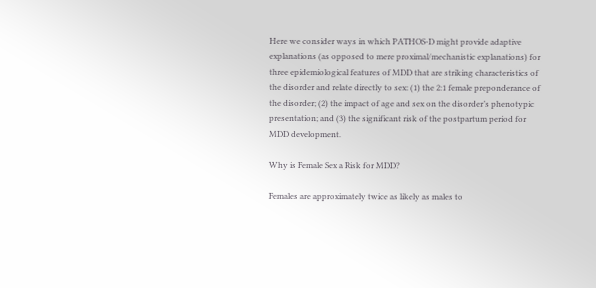Here we consider ways in which PATHOS-D might provide adaptive explanations (as opposed to mere proximal/mechanistic explanations) for three epidemiological features of MDD that are striking characteristics of the disorder and relate directly to sex: (1) the 2:1 female preponderance of the disorder; (2) the impact of age and sex on the disorder’s phenotypic presentation; and (3) the significant risk of the postpartum period for MDD development.

Why is Female Sex a Risk for MDD?

Females are approximately twice as likely as males to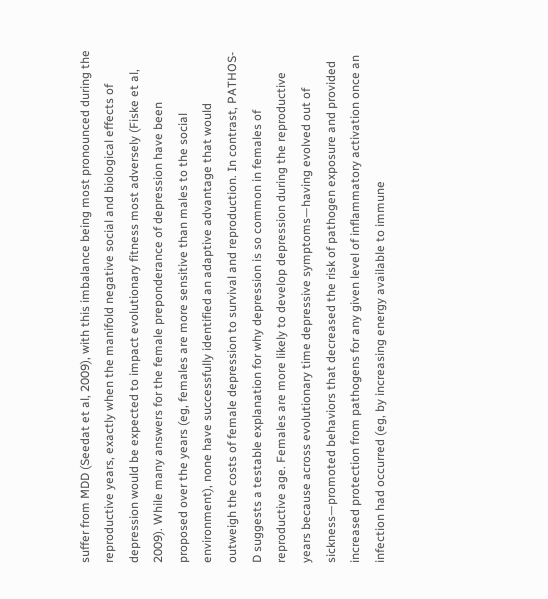suffer from MDD (Seedat et al, 2009), with this imbalance being most pronounced during the reproductive years, exactly when the manifold negative social and biological effects of depression would be expected to impact evolutionary fitness most adversely (Fiske et al, 2009). While many answers for the female preponderance of depression have been proposed over the years (eg, females are more sensitive than males to the social environment), none have successfully identified an adaptive advantage that would outweigh the costs of female depression to survival and reproduction. In contrast, PATHOS-D suggests a testable explanation for why depression is so common in females of reproductive age. Females are more likely to develop depression during the reproductive years because across evolutionary time depressive symptoms—having evolved out of sickness—promoted behaviors that decreased the risk of pathogen exposure and provided increased protection from pathogens for any given level of inflammatory activation once an infection had occurred (eg, by increasing energy available to immune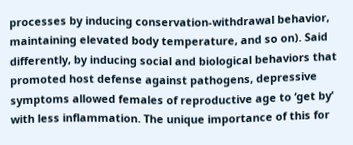processes by inducing conservation-withdrawal behavior, maintaining elevated body temperature, and so on). Said differently, by inducing social and biological behaviors that promoted host defense against pathogens, depressive symptoms allowed females of reproductive age to ‘get by’ with less inflammation. The unique importance of this for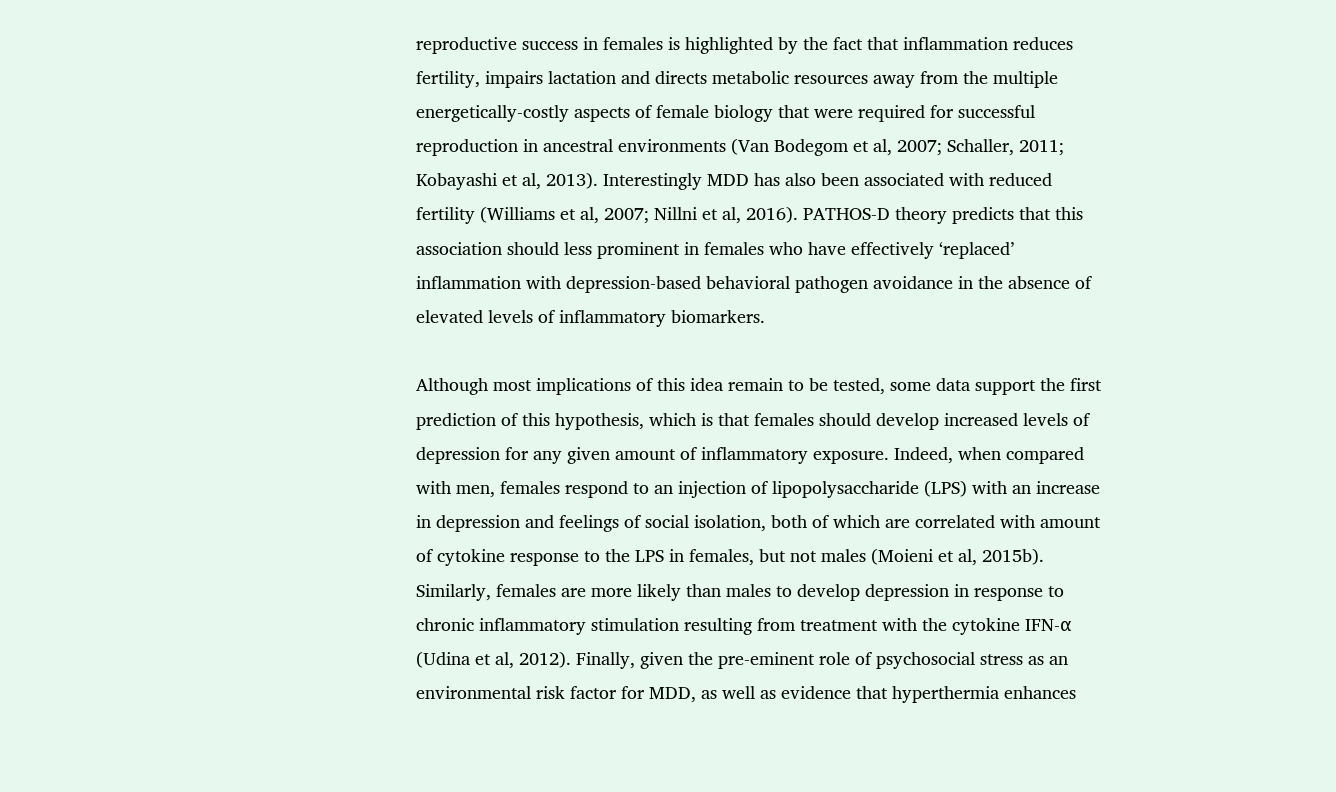reproductive success in females is highlighted by the fact that inflammation reduces fertility, impairs lactation and directs metabolic resources away from the multiple energetically-costly aspects of female biology that were required for successful reproduction in ancestral environments (Van Bodegom et al, 2007; Schaller, 2011; Kobayashi et al, 2013). Interestingly MDD has also been associated with reduced fertility (Williams et al, 2007; Nillni et al, 2016). PATHOS-D theory predicts that this association should less prominent in females who have effectively ‘replaced’ inflammation with depression-based behavioral pathogen avoidance in the absence of elevated levels of inflammatory biomarkers.

Although most implications of this idea remain to be tested, some data support the first prediction of this hypothesis, which is that females should develop increased levels of depression for any given amount of inflammatory exposure. Indeed, when compared with men, females respond to an injection of lipopolysaccharide (LPS) with an increase in depression and feelings of social isolation, both of which are correlated with amount of cytokine response to the LPS in females, but not males (Moieni et al, 2015b). Similarly, females are more likely than males to develop depression in response to chronic inflammatory stimulation resulting from treatment with the cytokine IFN-α (Udina et al, 2012). Finally, given the pre-eminent role of psychosocial stress as an environmental risk factor for MDD, as well as evidence that hyperthermia enhances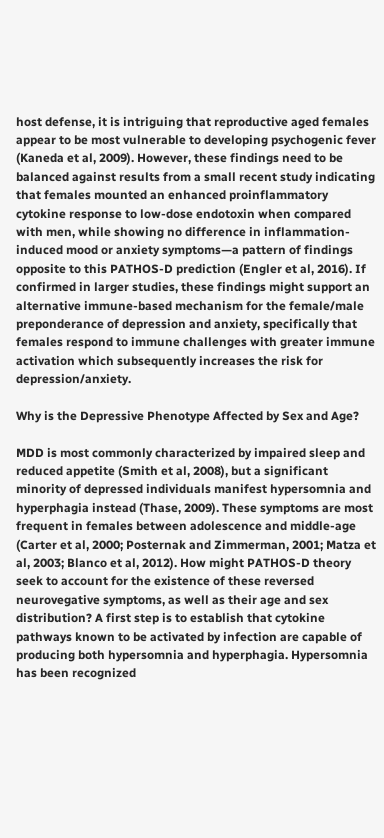host defense, it is intriguing that reproductive aged females appear to be most vulnerable to developing psychogenic fever (Kaneda et al, 2009). However, these findings need to be balanced against results from a small recent study indicating that females mounted an enhanced proinflammatory cytokine response to low-dose endotoxin when compared with men, while showing no difference in inflammation-induced mood or anxiety symptoms—a pattern of findings opposite to this PATHOS-D prediction (Engler et al, 2016). If confirmed in larger studies, these findings might support an alternative immune-based mechanism for the female/male preponderance of depression and anxiety, specifically that females respond to immune challenges with greater immune activation which subsequently increases the risk for depression/anxiety.

Why is the Depressive Phenotype Affected by Sex and Age?

MDD is most commonly characterized by impaired sleep and reduced appetite (Smith et al, 2008), but a significant minority of depressed individuals manifest hypersomnia and hyperphagia instead (Thase, 2009). These symptoms are most frequent in females between adolescence and middle-age (Carter et al, 2000; Posternak and Zimmerman, 2001; Matza et al, 2003; Blanco et al, 2012). How might PATHOS-D theory seek to account for the existence of these reversed neurovegative symptoms, as well as their age and sex distribution? A first step is to establish that cytokine pathways known to be activated by infection are capable of producing both hypersomnia and hyperphagia. Hypersomnia has been recognized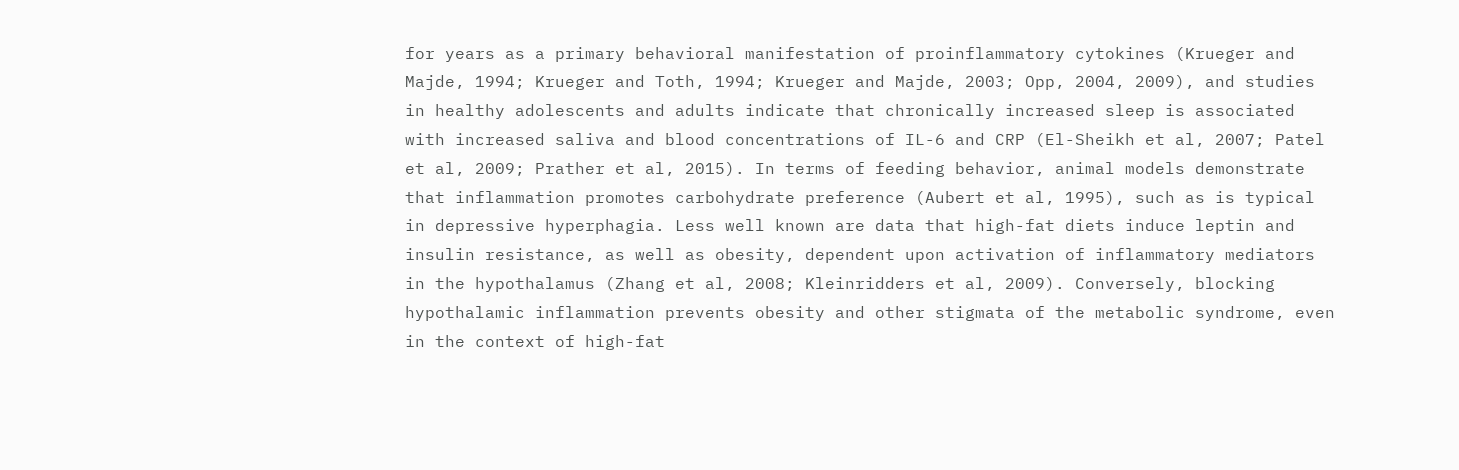for years as a primary behavioral manifestation of proinflammatory cytokines (Krueger and Majde, 1994; Krueger and Toth, 1994; Krueger and Majde, 2003; Opp, 2004, 2009), and studies in healthy adolescents and adults indicate that chronically increased sleep is associated with increased saliva and blood concentrations of IL-6 and CRP (El-Sheikh et al, 2007; Patel et al, 2009; Prather et al, 2015). In terms of feeding behavior, animal models demonstrate that inflammation promotes carbohydrate preference (Aubert et al, 1995), such as is typical in depressive hyperphagia. Less well known are data that high-fat diets induce leptin and insulin resistance, as well as obesity, dependent upon activation of inflammatory mediators in the hypothalamus (Zhang et al, 2008; Kleinridders et al, 2009). Conversely, blocking hypothalamic inflammation prevents obesity and other stigmata of the metabolic syndrome, even in the context of high-fat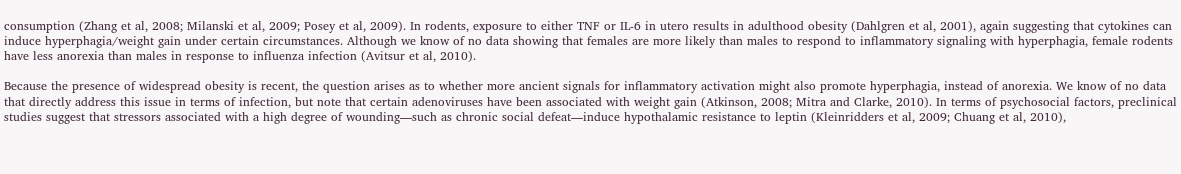consumption (Zhang et al, 2008; Milanski et al, 2009; Posey et al, 2009). In rodents, exposure to either TNF or IL-6 in utero results in adulthood obesity (Dahlgren et al, 2001), again suggesting that cytokines can induce hyperphagia/weight gain under certain circumstances. Although we know of no data showing that females are more likely than males to respond to inflammatory signaling with hyperphagia, female rodents have less anorexia than males in response to influenza infection (Avitsur et al, 2010).

Because the presence of widespread obesity is recent, the question arises as to whether more ancient signals for inflammatory activation might also promote hyperphagia, instead of anorexia. We know of no data that directly address this issue in terms of infection, but note that certain adenoviruses have been associated with weight gain (Atkinson, 2008; Mitra and Clarke, 2010). In terms of psychosocial factors, preclinical studies suggest that stressors associated with a high degree of wounding—such as chronic social defeat—induce hypothalamic resistance to leptin (Kleinridders et al, 2009; Chuang et al, 2010),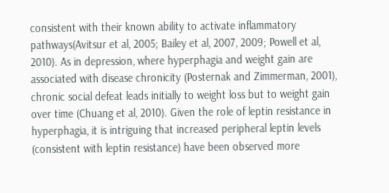consistent with their known ability to activate inflammatory pathways(Avitsur et al, 2005; Bailey et al, 2007, 2009; Powell et al, 2010). As in depression, where hyperphagia and weight gain are associated with disease chronicity (Posternak and Zimmerman, 2001), chronic social defeat leads initially to weight loss but to weight gain over time (Chuang et al, 2010). Given the role of leptin resistance in hyperphagia, it is intriguing that increased peripheral leptin levels (consistent with leptin resistance) have been observed more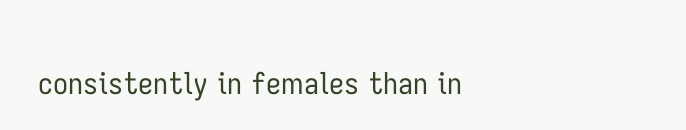consistently in females than in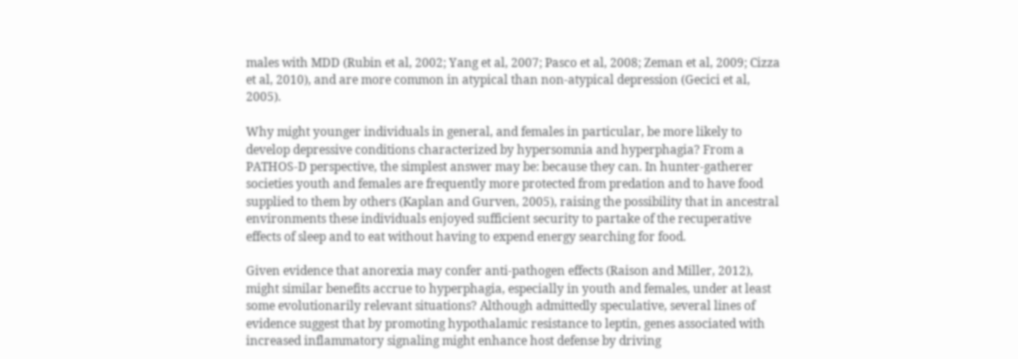males with MDD (Rubin et al, 2002; Yang et al, 2007; Pasco et al, 2008; Zeman et al, 2009; Cizza et al, 2010), and are more common in atypical than non-atypical depression (Gecici et al, 2005).

Why might younger individuals in general, and females in particular, be more likely to develop depressive conditions characterized by hypersomnia and hyperphagia? From a PATHOS-D perspective, the simplest answer may be: because they can. In hunter-gatherer societies youth and females are frequently more protected from predation and to have food supplied to them by others (Kaplan and Gurven, 2005), raising the possibility that in ancestral environments these individuals enjoyed sufficient security to partake of the recuperative effects of sleep and to eat without having to expend energy searching for food.

Given evidence that anorexia may confer anti-pathogen effects (Raison and Miller, 2012), might similar benefits accrue to hyperphagia, especially in youth and females, under at least some evolutionarily relevant situations? Although admittedly speculative, several lines of evidence suggest that by promoting hypothalamic resistance to leptin, genes associated with increased inflammatory signaling might enhance host defense by driving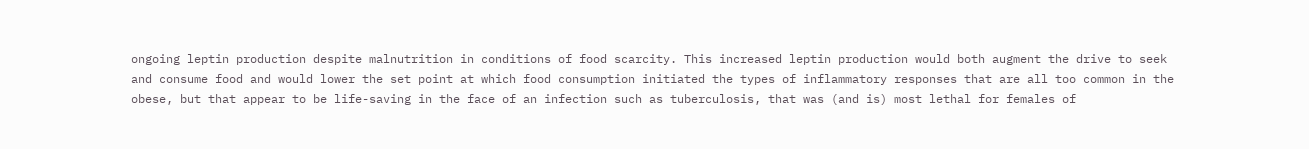ongoing leptin production despite malnutrition in conditions of food scarcity. This increased leptin production would both augment the drive to seek and consume food and would lower the set point at which food consumption initiated the types of inflammatory responses that are all too common in the obese, but that appear to be life-saving in the face of an infection such as tuberculosis, that was (and is) most lethal for females of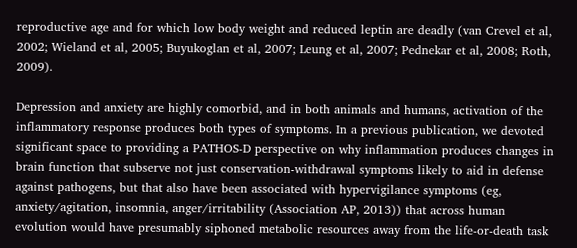reproductive age and for which low body weight and reduced leptin are deadly (van Crevel et al, 2002; Wieland et al, 2005; Buyukoglan et al, 2007; Leung et al, 2007; Pednekar et al, 2008; Roth, 2009).

Depression and anxiety are highly comorbid, and in both animals and humans, activation of the inflammatory response produces both types of symptoms. In a previous publication, we devoted significant space to providing a PATHOS-D perspective on why inflammation produces changes in brain function that subserve not just conservation-withdrawal symptoms likely to aid in defense against pathogens, but that also have been associated with hypervigilance symptoms (eg, anxiety/agitation, insomnia, anger/irritability (Association AP, 2013)) that across human evolution would have presumably siphoned metabolic resources away from the life-or-death task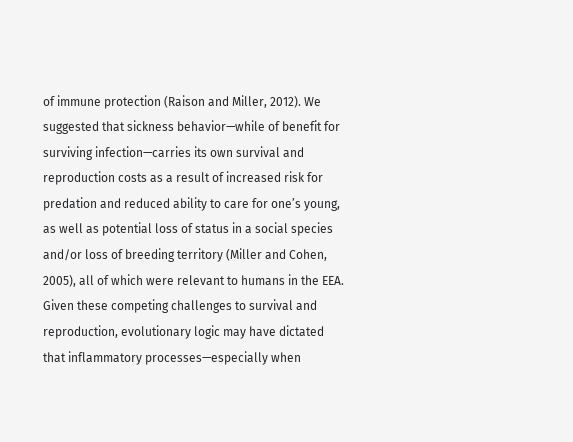of immune protection (Raison and Miller, 2012). We suggested that sickness behavior—while of benefit for surviving infection—carries its own survival and reproduction costs as a result of increased risk for predation and reduced ability to care for one’s young, as well as potential loss of status in a social species and/or loss of breeding territory (Miller and Cohen, 2005), all of which were relevant to humans in the EEA. Given these competing challenges to survival and reproduction, evolutionary logic may have dictated that inflammatory processes—especially when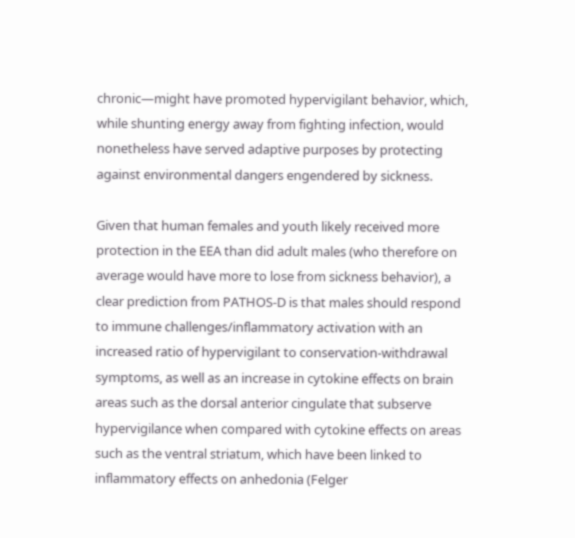chronic—might have promoted hypervigilant behavior, which, while shunting energy away from fighting infection, would nonetheless have served adaptive purposes by protecting against environmental dangers engendered by sickness.

Given that human females and youth likely received more protection in the EEA than did adult males (who therefore on average would have more to lose from sickness behavior), a clear prediction from PATHOS-D is that males should respond to immune challenges/inflammatory activation with an increased ratio of hypervigilant to conservation-withdrawal symptoms, as well as an increase in cytokine effects on brain areas such as the dorsal anterior cingulate that subserve hypervigilance when compared with cytokine effects on areas such as the ventral striatum, which have been linked to inflammatory effects on anhedonia (Felger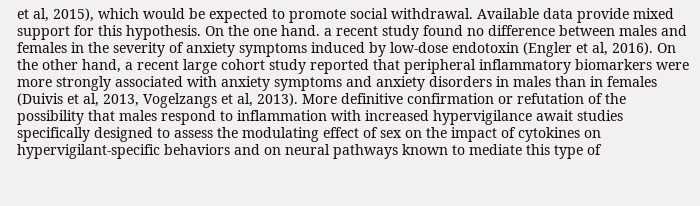et al, 2015), which would be expected to promote social withdrawal. Available data provide mixed support for this hypothesis. On the one hand. a recent study found no difference between males and females in the severity of anxiety symptoms induced by low-dose endotoxin (Engler et al, 2016). On the other hand, a recent large cohort study reported that peripheral inflammatory biomarkers were more strongly associated with anxiety symptoms and anxiety disorders in males than in females (Duivis et al, 2013, Vogelzangs et al, 2013). More definitive confirmation or refutation of the possibility that males respond to inflammation with increased hypervigilance await studies specifically designed to assess the modulating effect of sex on the impact of cytokines on hypervigilant-specific behaviors and on neural pathways known to mediate this type of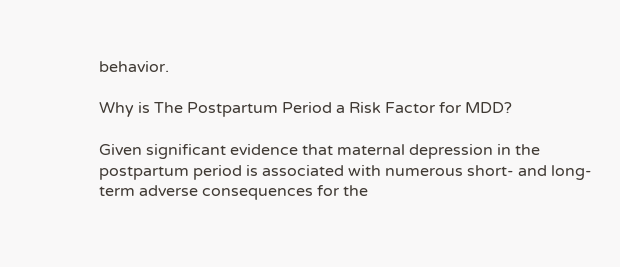behavior.

Why is The Postpartum Period a Risk Factor for MDD?

Given significant evidence that maternal depression in the postpartum period is associated with numerous short- and long-term adverse consequences for the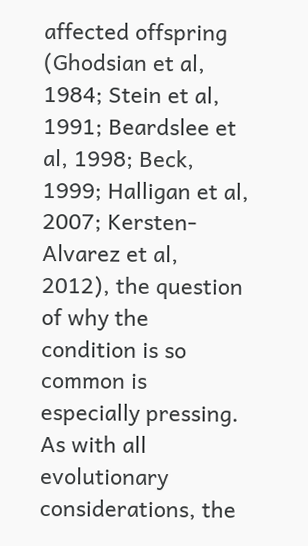affected offspring (Ghodsian et al, 1984; Stein et al, 1991; Beardslee et al, 1998; Beck, 1999; Halligan et al, 2007; Kersten-Alvarez et al, 2012), the question of why the condition is so common is especially pressing. As with all evolutionary considerations, the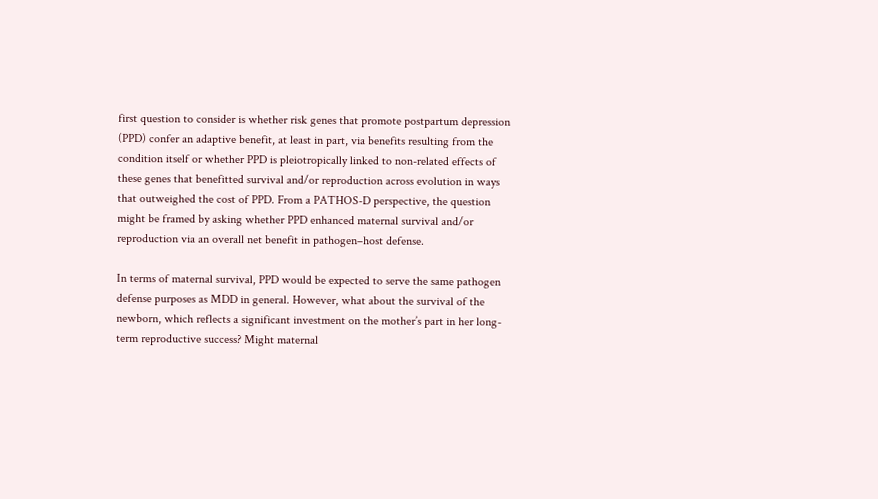first question to consider is whether risk genes that promote postpartum depression (PPD) confer an adaptive benefit, at least in part, via benefits resulting from the condition itself or whether PPD is pleiotropically linked to non-related effects of these genes that benefitted survival and/or reproduction across evolution in ways that outweighed the cost of PPD. From a PATHOS-D perspective, the question might be framed by asking whether PPD enhanced maternal survival and/or reproduction via an overall net benefit in pathogen–host defense.

In terms of maternal survival, PPD would be expected to serve the same pathogen defense purposes as MDD in general. However, what about the survival of the newborn, which reflects a significant investment on the mother’s part in her long-term reproductive success? Might maternal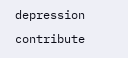depression contribute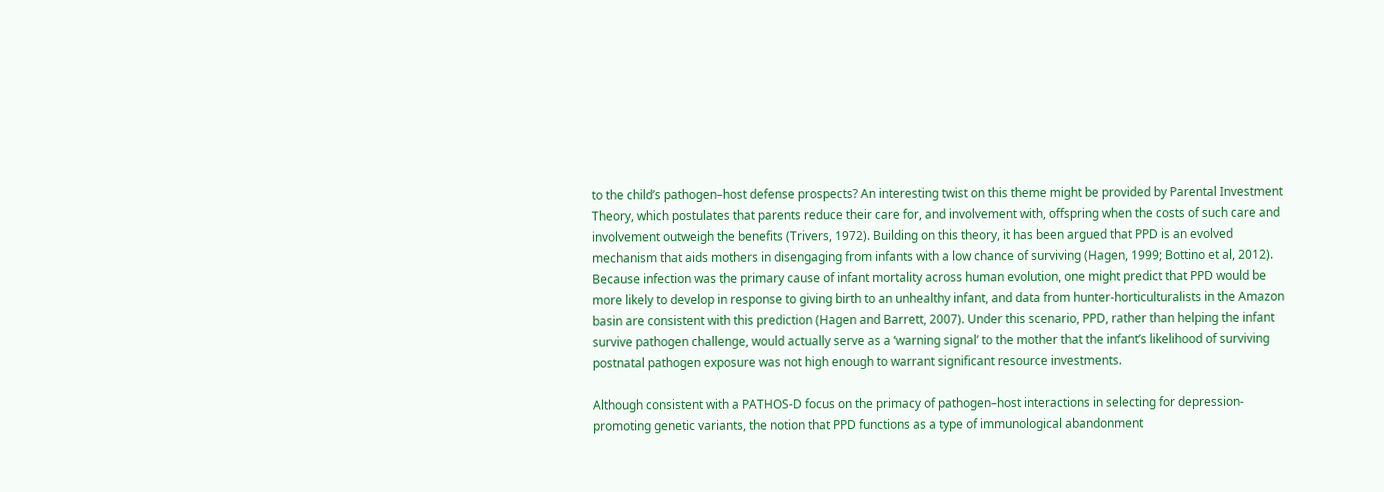to the child’s pathogen–host defense prospects? An interesting twist on this theme might be provided by Parental Investment Theory, which postulates that parents reduce their care for, and involvement with, offspring when the costs of such care and involvement outweigh the benefits (Trivers, 1972). Building on this theory, it has been argued that PPD is an evolved mechanism that aids mothers in disengaging from infants with a low chance of surviving (Hagen, 1999; Bottino et al, 2012). Because infection was the primary cause of infant mortality across human evolution, one might predict that PPD would be more likely to develop in response to giving birth to an unhealthy infant, and data from hunter-horticulturalists in the Amazon basin are consistent with this prediction (Hagen and Barrett, 2007). Under this scenario, PPD, rather than helping the infant survive pathogen challenge, would actually serve as a ‘warning signal’ to the mother that the infant’s likelihood of surviving postnatal pathogen exposure was not high enough to warrant significant resource investments.

Although consistent with a PATHOS-D focus on the primacy of pathogen–host interactions in selecting for depression-promoting genetic variants, the notion that PPD functions as a type of immunological abandonment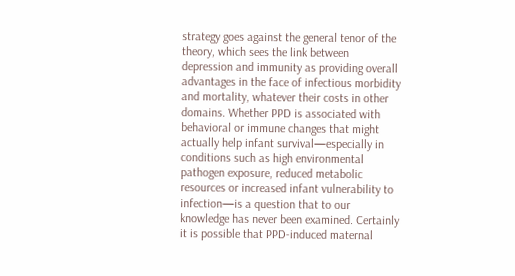strategy goes against the general tenor of the theory, which sees the link between depression and immunity as providing overall advantages in the face of infectious morbidity and mortality, whatever their costs in other domains. Whether PPD is associated with behavioral or immune changes that might actually help infant survival—especially in conditions such as high environmental pathogen exposure, reduced metabolic resources or increased infant vulnerability to infection—is a question that to our knowledge has never been examined. Certainly it is possible that PPD-induced maternal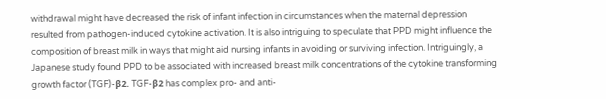withdrawal might have decreased the risk of infant infection in circumstances when the maternal depression resulted from pathogen-induced cytokine activation. It is also intriguing to speculate that PPD might influence the composition of breast milk in ways that might aid nursing infants in avoiding or surviving infection. Intriguingly, a Japanese study found PPD to be associated with increased breast milk concentrations of the cytokine transforming growth factor (TGF)-β2. TGF-β2 has complex pro- and anti-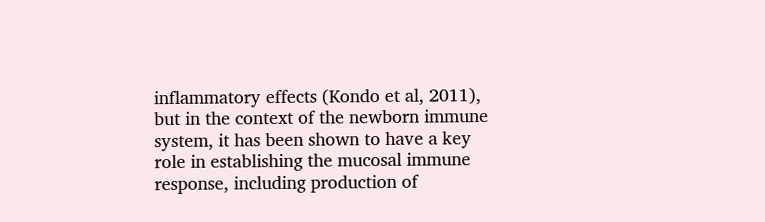inflammatory effects (Kondo et al, 2011), but in the context of the newborn immune system, it has been shown to have a key role in establishing the mucosal immune response, including production of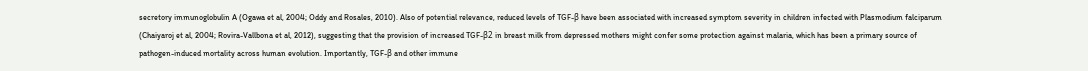secretory immunoglobulin A (Ogawa et al, 2004; Oddy and Rosales, 2010). Also of potential relevance, reduced levels of TGF-β have been associated with increased symptom severity in children infected with Plasmodium falciparum (Chaiyaroj et al, 2004; Rovira-Vallbona et al, 2012), suggesting that the provision of increased TGF-β2 in breast milk from depressed mothers might confer some protection against malaria, which has been a primary source of pathogen-induced mortality across human evolution. Importantly, TGF-β and other immune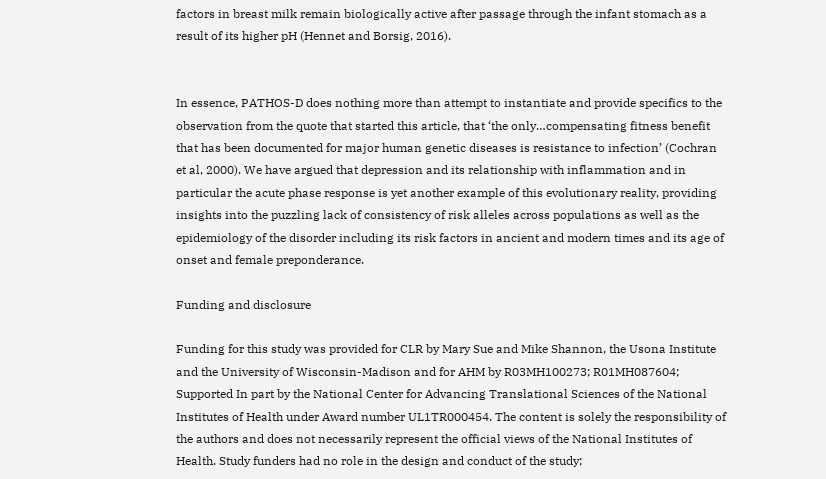factors in breast milk remain biologically active after passage through the infant stomach as a result of its higher pH (Hennet and Borsig, 2016).


In essence, PATHOS-D does nothing more than attempt to instantiate and provide specifics to the observation from the quote that started this article, that ‘the only…compensating fitness benefit that has been documented for major human genetic diseases is resistance to infection’ (Cochran et al, 2000). We have argued that depression and its relationship with inflammation and in particular the acute phase response is yet another example of this evolutionary reality, providing insights into the puzzling lack of consistency of risk alleles across populations as well as the epidemiology of the disorder including its risk factors in ancient and modern times and its age of onset and female preponderance.

Funding and disclosure

Funding for this study was provided for CLR by Mary Sue and Mike Shannon, the Usona Institute and the University of Wisconsin-Madison and for AHM by R03MH100273; R01MH087604; Supported In part by the National Center for Advancing Translational Sciences of the National Institutes of Health under Award number UL1TR000454. The content is solely the responsibility of the authors and does not necessarily represent the official views of the National Institutes of Health. Study funders had no role in the design and conduct of the study;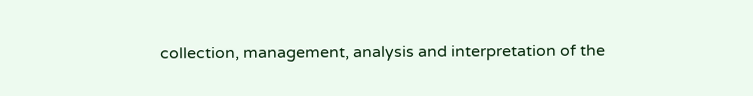collection, management, analysis and interpretation of the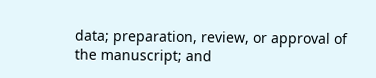data; preparation, review, or approval of the manuscript; and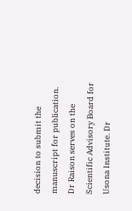decision to submit the manuscript for publication. Dr Raison serves on the Scientific Advisory Board for Usona Institute. Dr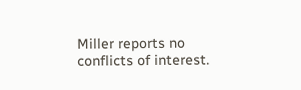Miller reports no conflicts of interest.